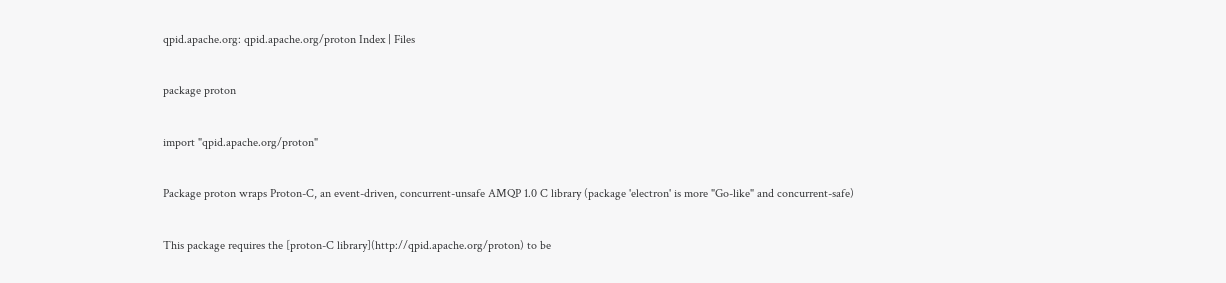qpid.apache.org: qpid.apache.org/proton Index | Files

package proton

import "qpid.apache.org/proton"

Package proton wraps Proton-C, an event-driven, concurrent-unsafe AMQP 1.0 C library (package 'electron' is more "Go-like" and concurrent-safe)

This package requires the [proton-C library](http://qpid.apache.org/proton) to be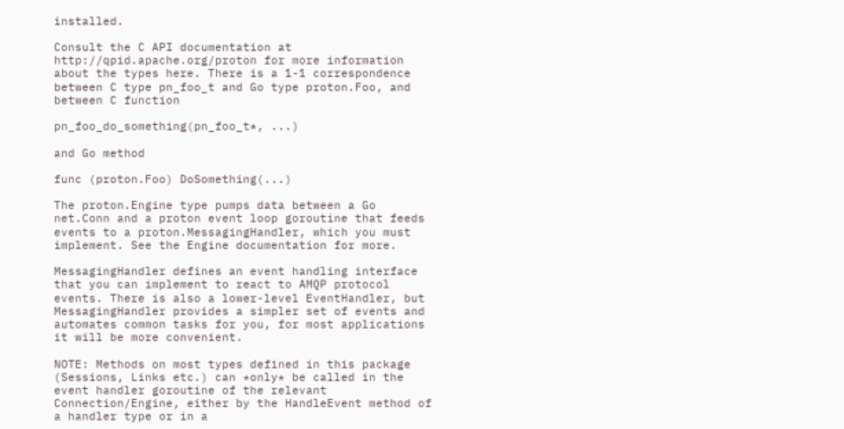installed.

Consult the C API documentation at http://qpid.apache.org/proton for more information about the types here. There is a 1-1 correspondence between C type pn_foo_t and Go type proton.Foo, and between C function

pn_foo_do_something(pn_foo_t*, ...)

and Go method

func (proton.Foo) DoSomething(...)

The proton.Engine type pumps data between a Go net.Conn and a proton event loop goroutine that feeds events to a proton.MessagingHandler, which you must implement. See the Engine documentation for more.

MessagingHandler defines an event handling interface that you can implement to react to AMQP protocol events. There is also a lower-level EventHandler, but MessagingHandler provides a simpler set of events and automates common tasks for you, for most applications it will be more convenient.

NOTE: Methods on most types defined in this package (Sessions, Links etc.) can *only* be called in the event handler goroutine of the relevant Connection/Engine, either by the HandleEvent method of a handler type or in a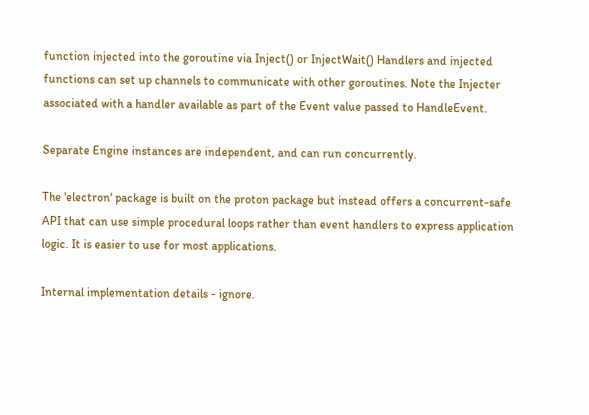function injected into the goroutine via Inject() or InjectWait() Handlers and injected functions can set up channels to communicate with other goroutines. Note the Injecter associated with a handler available as part of the Event value passed to HandleEvent.

Separate Engine instances are independent, and can run concurrently.

The 'electron' package is built on the proton package but instead offers a concurrent-safe API that can use simple procedural loops rather than event handlers to express application logic. It is easier to use for most applications.

Internal implementation details - ignore.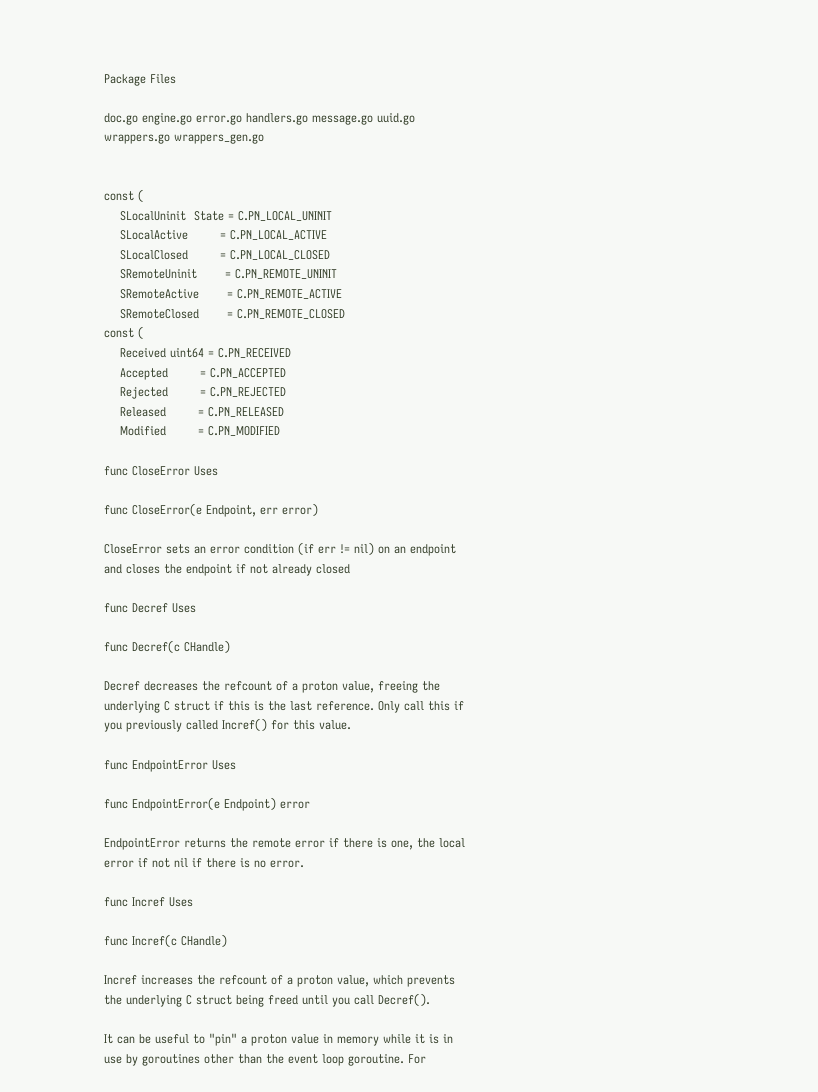Package Files

doc.go engine.go error.go handlers.go message.go uuid.go wrappers.go wrappers_gen.go


const (
    SLocalUninit  State = C.PN_LOCAL_UNINIT
    SLocalActive        = C.PN_LOCAL_ACTIVE
    SLocalClosed        = C.PN_LOCAL_CLOSED
    SRemoteUninit       = C.PN_REMOTE_UNINIT
    SRemoteActive       = C.PN_REMOTE_ACTIVE
    SRemoteClosed       = C.PN_REMOTE_CLOSED
const (
    Received uint64 = C.PN_RECEIVED
    Accepted        = C.PN_ACCEPTED
    Rejected        = C.PN_REJECTED
    Released        = C.PN_RELEASED
    Modified        = C.PN_MODIFIED

func CloseError Uses

func CloseError(e Endpoint, err error)

CloseError sets an error condition (if err != nil) on an endpoint and closes the endpoint if not already closed

func Decref Uses

func Decref(c CHandle)

Decref decreases the refcount of a proton value, freeing the underlying C struct if this is the last reference. Only call this if you previously called Incref() for this value.

func EndpointError Uses

func EndpointError(e Endpoint) error

EndpointError returns the remote error if there is one, the local error if not nil if there is no error.

func Incref Uses

func Incref(c CHandle)

Incref increases the refcount of a proton value, which prevents the underlying C struct being freed until you call Decref().

It can be useful to "pin" a proton value in memory while it is in use by goroutines other than the event loop goroutine. For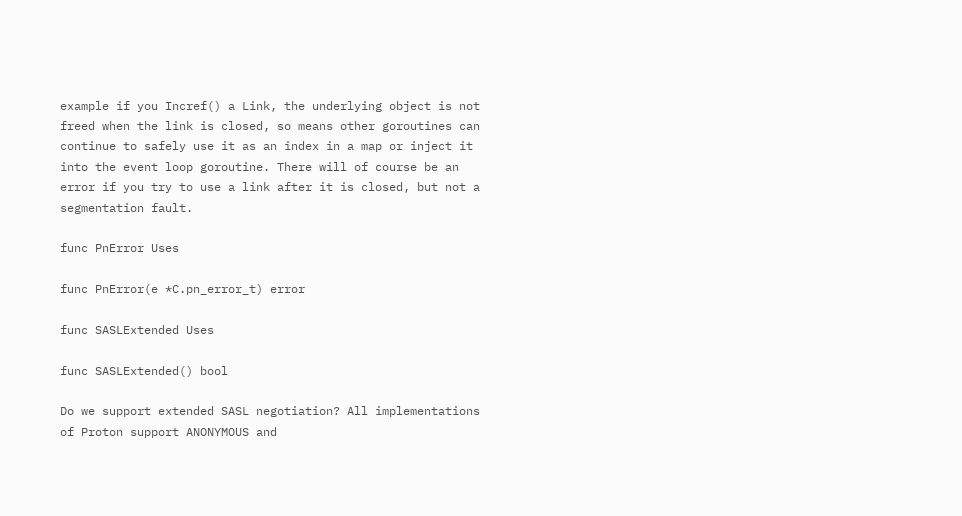example if you Incref() a Link, the underlying object is not freed when the link is closed, so means other goroutines can continue to safely use it as an index in a map or inject it into the event loop goroutine. There will of course be an error if you try to use a link after it is closed, but not a segmentation fault.

func PnError Uses

func PnError(e *C.pn_error_t) error

func SASLExtended Uses

func SASLExtended() bool

Do we support extended SASL negotiation? All implementations of Proton support ANONYMOUS and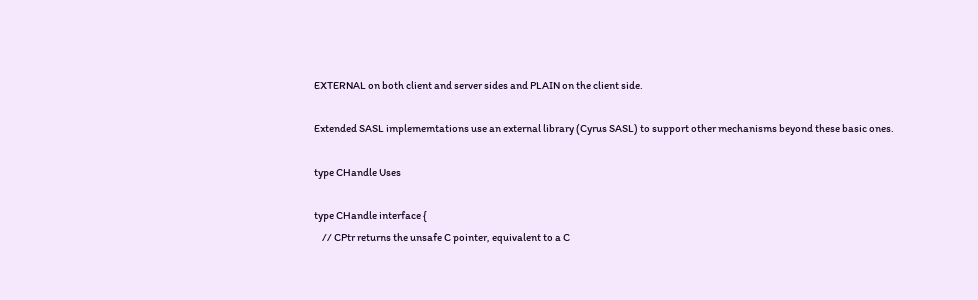EXTERNAL on both client and server sides and PLAIN on the client side.

Extended SASL implememtations use an external library (Cyrus SASL) to support other mechanisms beyond these basic ones.

type CHandle Uses

type CHandle interface {
    // CPtr returns the unsafe C pointer, equivalent to a C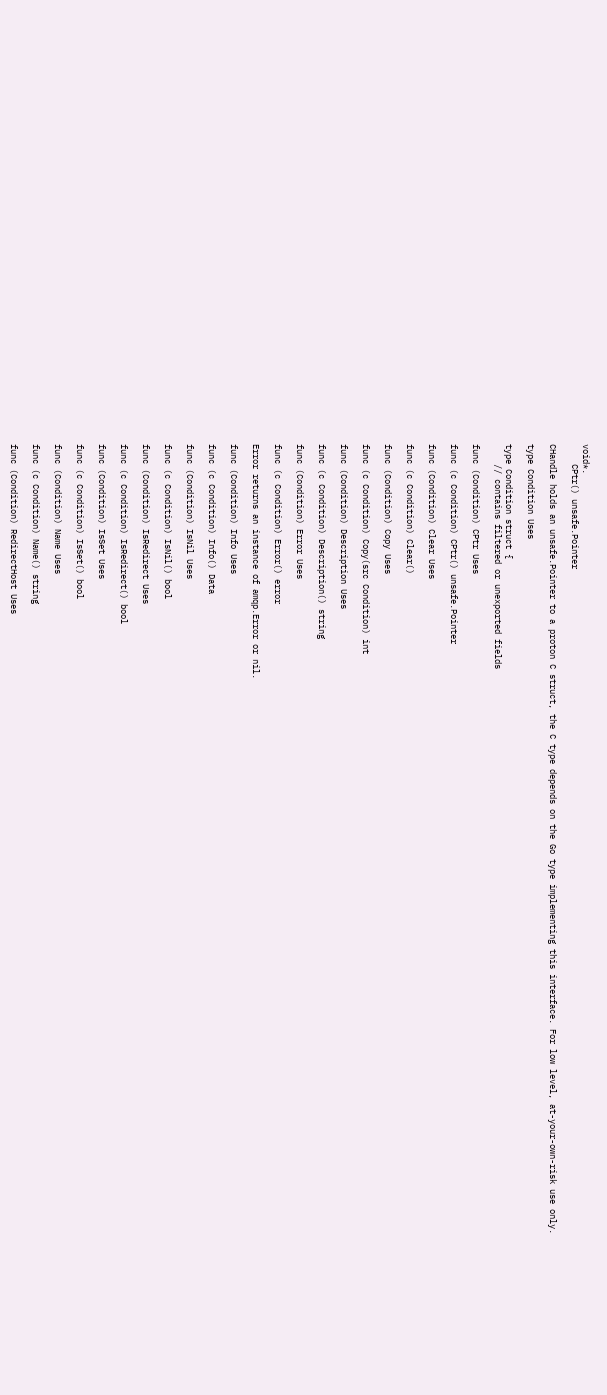void*.
    CPtr() unsafe.Pointer

CHandle holds an unsafe.Pointer to a proton C struct, the C type depends on the Go type implementing this interface. For low level, at-your-own-risk use only.

type Condition Uses

type Condition struct {
    // contains filtered or unexported fields

func (Condition) CPtr Uses

func (c Condition) CPtr() unsafe.Pointer

func (Condition) Clear Uses

func (c Condition) Clear()

func (Condition) Copy Uses

func (c Condition) Copy(src Condition) int

func (Condition) Description Uses

func (c Condition) Description() string

func (Condition) Error Uses

func (c Condition) Error() error

Error returns an instance of amqp.Error or nil.

func (Condition) Info Uses

func (c Condition) Info() Data

func (Condition) IsNil Uses

func (c Condition) IsNil() bool

func (Condition) IsRedirect Uses

func (c Condition) IsRedirect() bool

func (Condition) IsSet Uses

func (c Condition) IsSet() bool

func (Condition) Name Uses

func (c Condition) Name() string

func (Condition) RedirectHost Uses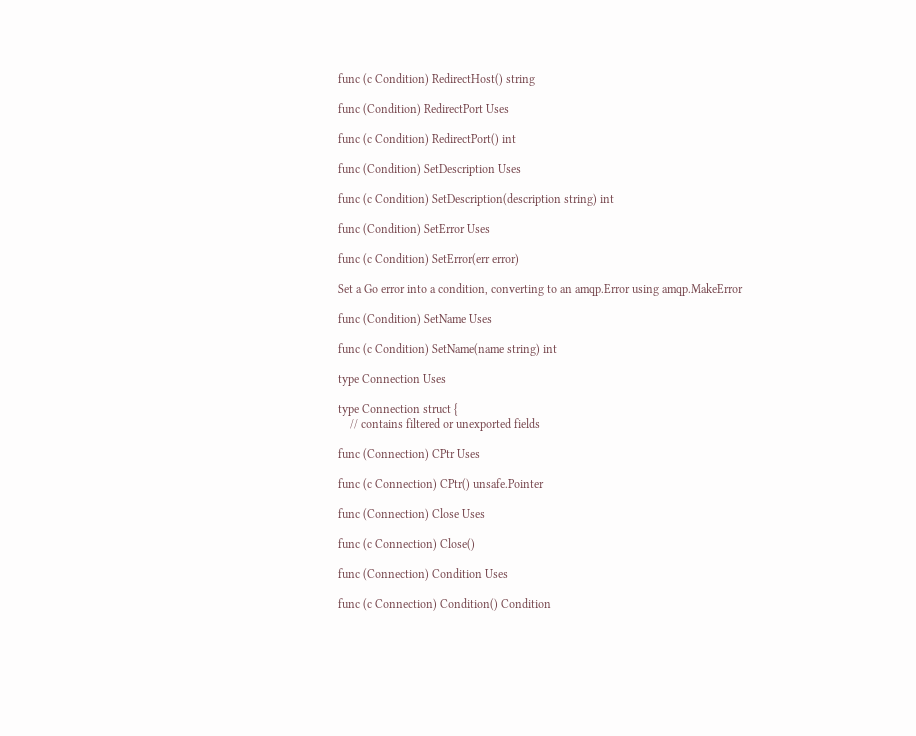func (c Condition) RedirectHost() string

func (Condition) RedirectPort Uses

func (c Condition) RedirectPort() int

func (Condition) SetDescription Uses

func (c Condition) SetDescription(description string) int

func (Condition) SetError Uses

func (c Condition) SetError(err error)

Set a Go error into a condition, converting to an amqp.Error using amqp.MakeError

func (Condition) SetName Uses

func (c Condition) SetName(name string) int

type Connection Uses

type Connection struct {
    // contains filtered or unexported fields

func (Connection) CPtr Uses

func (c Connection) CPtr() unsafe.Pointer

func (Connection) Close Uses

func (c Connection) Close()

func (Connection) Condition Uses

func (c Connection) Condition() Condition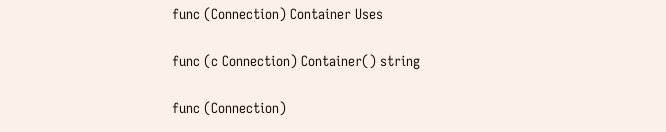func (Connection) Container Uses

func (c Connection) Container() string

func (Connection)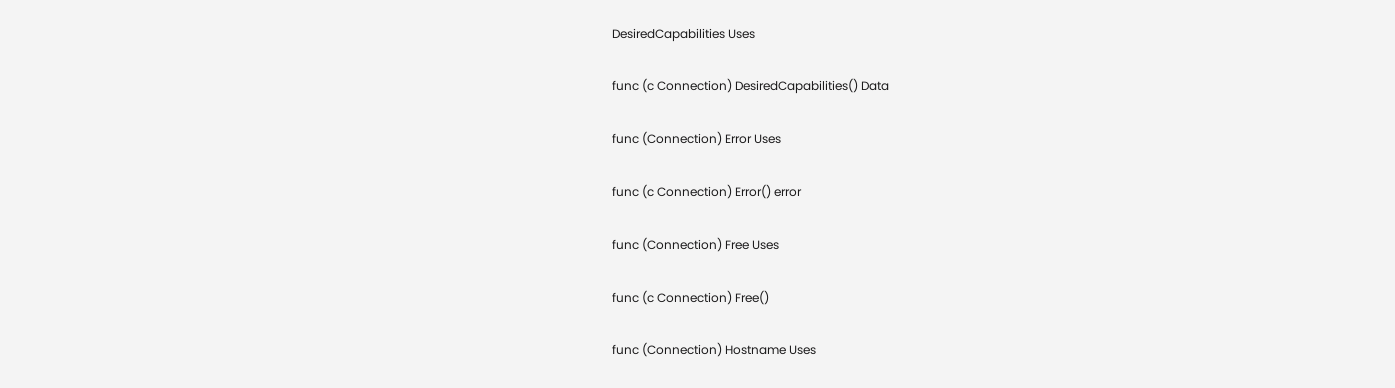DesiredCapabilities Uses

func (c Connection) DesiredCapabilities() Data

func (Connection) Error Uses

func (c Connection) Error() error

func (Connection) Free Uses

func (c Connection) Free()

func (Connection) Hostname Uses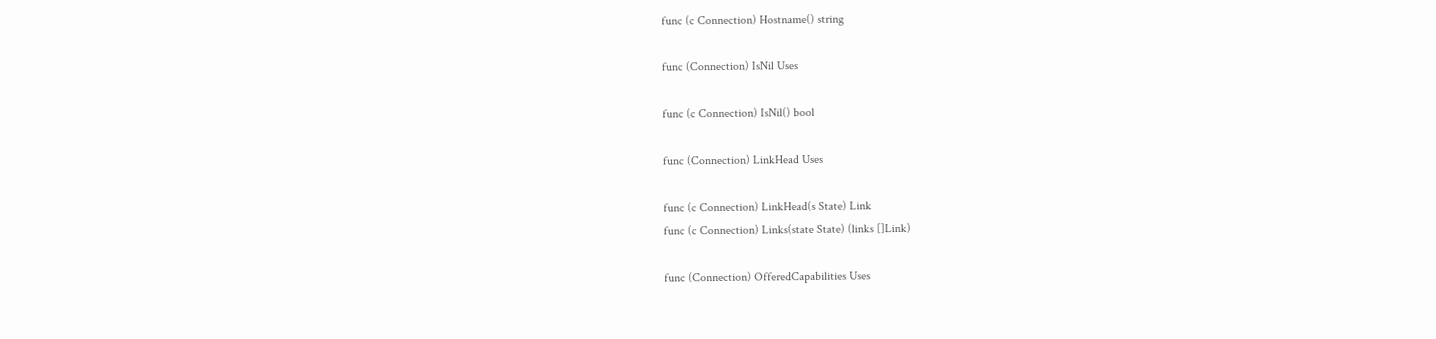func (c Connection) Hostname() string

func (Connection) IsNil Uses

func (c Connection) IsNil() bool

func (Connection) LinkHead Uses

func (c Connection) LinkHead(s State) Link
func (c Connection) Links(state State) (links []Link)

func (Connection) OfferedCapabilities Uses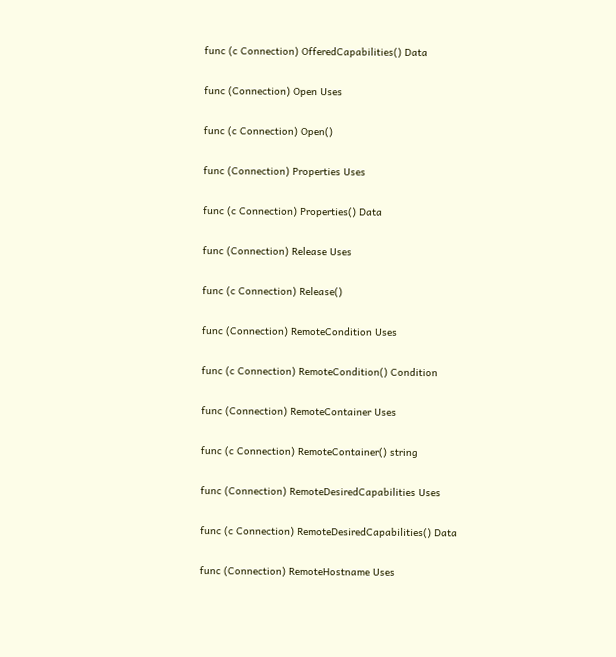func (c Connection) OfferedCapabilities() Data

func (Connection) Open Uses

func (c Connection) Open()

func (Connection) Properties Uses

func (c Connection) Properties() Data

func (Connection) Release Uses

func (c Connection) Release()

func (Connection) RemoteCondition Uses

func (c Connection) RemoteCondition() Condition

func (Connection) RemoteContainer Uses

func (c Connection) RemoteContainer() string

func (Connection) RemoteDesiredCapabilities Uses

func (c Connection) RemoteDesiredCapabilities() Data

func (Connection) RemoteHostname Uses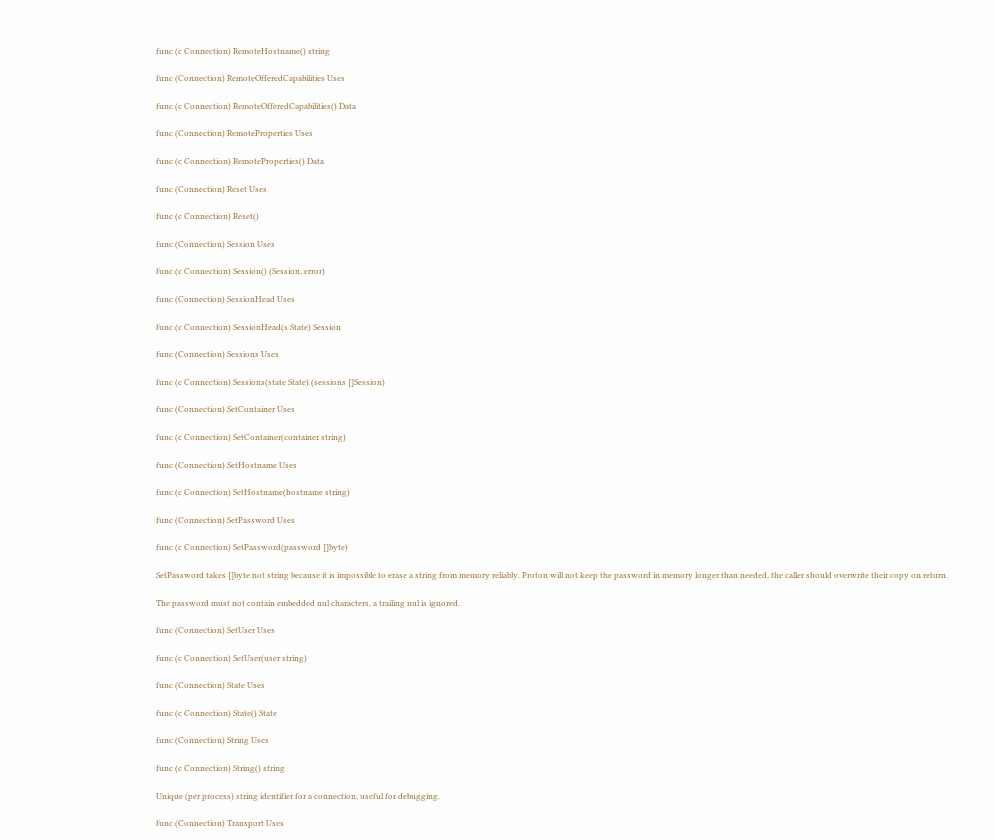func (c Connection) RemoteHostname() string

func (Connection) RemoteOfferedCapabilities Uses

func (c Connection) RemoteOfferedCapabilities() Data

func (Connection) RemoteProperties Uses

func (c Connection) RemoteProperties() Data

func (Connection) Reset Uses

func (c Connection) Reset()

func (Connection) Session Uses

func (c Connection) Session() (Session, error)

func (Connection) SessionHead Uses

func (c Connection) SessionHead(s State) Session

func (Connection) Sessions Uses

func (c Connection) Sessions(state State) (sessions []Session)

func (Connection) SetContainer Uses

func (c Connection) SetContainer(container string)

func (Connection) SetHostname Uses

func (c Connection) SetHostname(hostname string)

func (Connection) SetPassword Uses

func (c Connection) SetPassword(password []byte)

SetPassword takes []byte not string because it is impossible to erase a string from memory reliably. Proton will not keep the password in memory longer than needed, the caller should overwrite their copy on return.

The password must not contain embedded nul characters, a trailing nul is ignored.

func (Connection) SetUser Uses

func (c Connection) SetUser(user string)

func (Connection) State Uses

func (c Connection) State() State

func (Connection) String Uses

func (c Connection) String() string

Unique (per process) string identifier for a connection, useful for debugging.

func (Connection) Transport Uses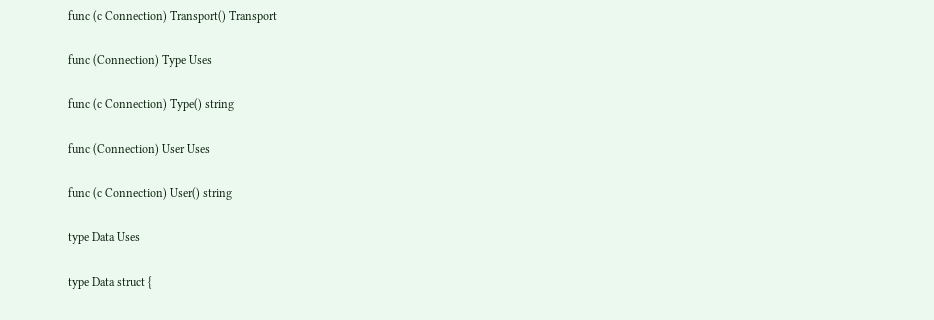func (c Connection) Transport() Transport

func (Connection) Type Uses

func (c Connection) Type() string

func (Connection) User Uses

func (c Connection) User() string

type Data Uses

type Data struct {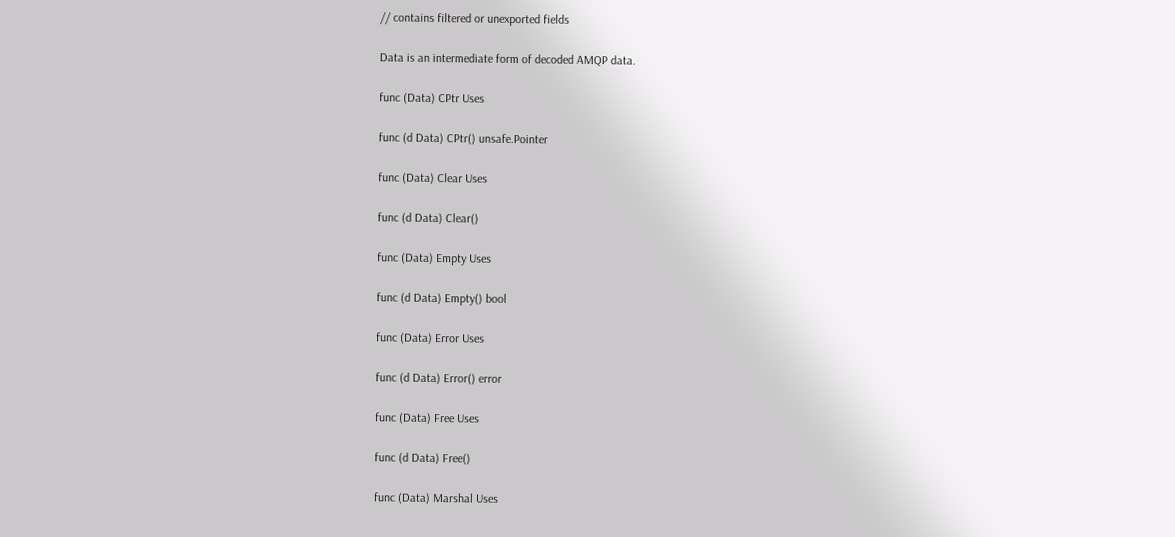// contains filtered or unexported fields

Data is an intermediate form of decoded AMQP data.

func (Data) CPtr Uses

func (d Data) CPtr() unsafe.Pointer

func (Data) Clear Uses

func (d Data) Clear()

func (Data) Empty Uses

func (d Data) Empty() bool

func (Data) Error Uses

func (d Data) Error() error

func (Data) Free Uses

func (d Data) Free()

func (Data) Marshal Uses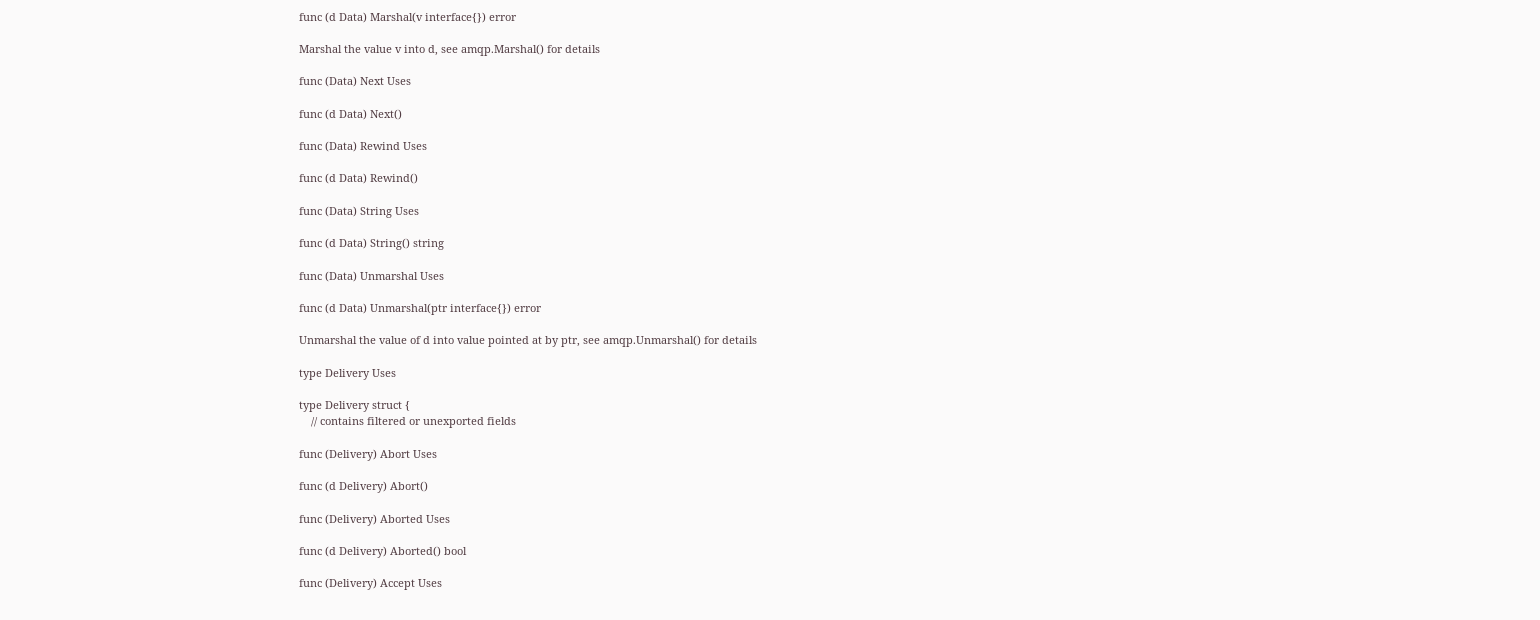func (d Data) Marshal(v interface{}) error

Marshal the value v into d, see amqp.Marshal() for details

func (Data) Next Uses

func (d Data) Next()

func (Data) Rewind Uses

func (d Data) Rewind()

func (Data) String Uses

func (d Data) String() string

func (Data) Unmarshal Uses

func (d Data) Unmarshal(ptr interface{}) error

Unmarshal the value of d into value pointed at by ptr, see amqp.Unmarshal() for details

type Delivery Uses

type Delivery struct {
    // contains filtered or unexported fields

func (Delivery) Abort Uses

func (d Delivery) Abort()

func (Delivery) Aborted Uses

func (d Delivery) Aborted() bool

func (Delivery) Accept Uses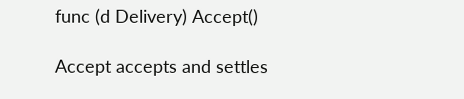func (d Delivery) Accept()

Accept accepts and settles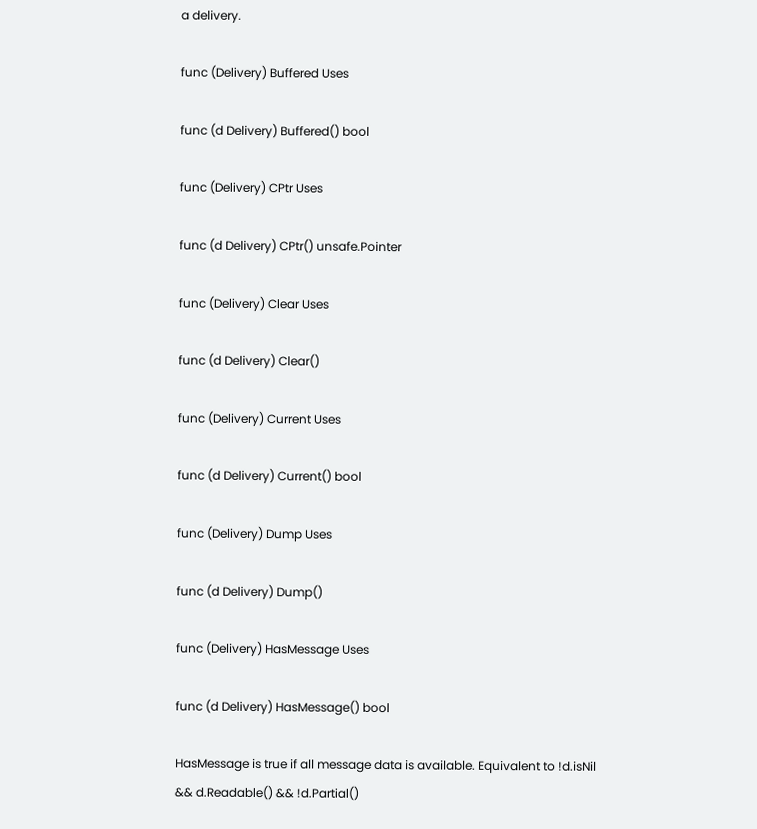a delivery.

func (Delivery) Buffered Uses

func (d Delivery) Buffered() bool

func (Delivery) CPtr Uses

func (d Delivery) CPtr() unsafe.Pointer

func (Delivery) Clear Uses

func (d Delivery) Clear()

func (Delivery) Current Uses

func (d Delivery) Current() bool

func (Delivery) Dump Uses

func (d Delivery) Dump()

func (Delivery) HasMessage Uses

func (d Delivery) HasMessage() bool

HasMessage is true if all message data is available. Equivalent to !d.isNil && d.Readable() && !d.Partial()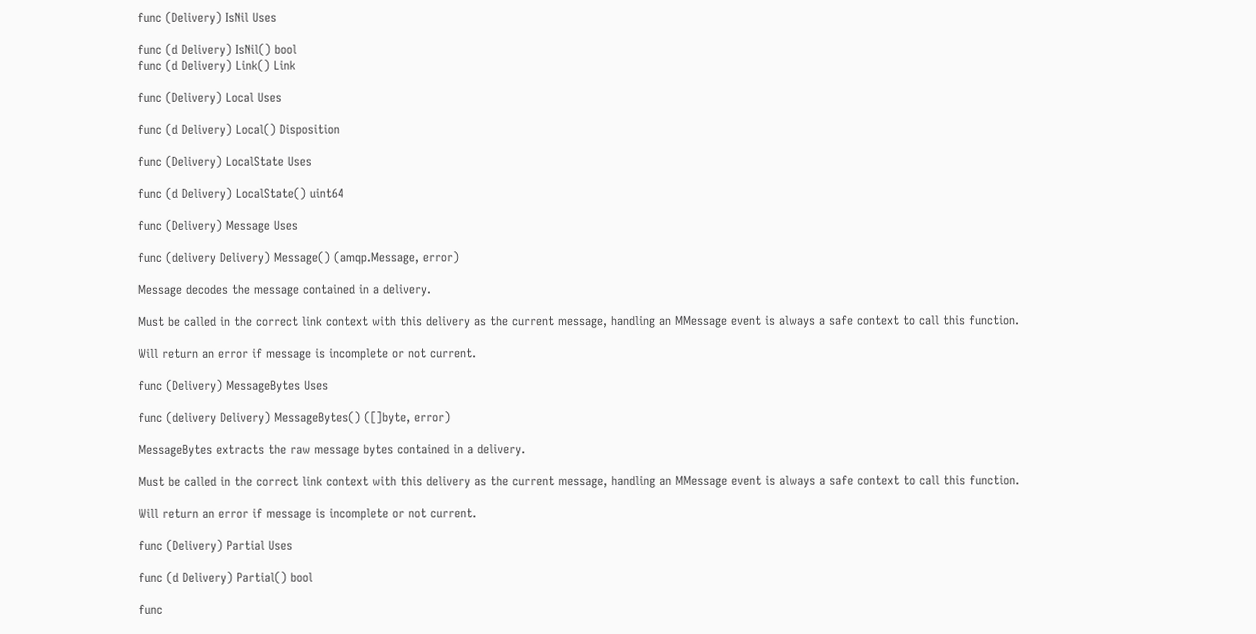func (Delivery) IsNil Uses

func (d Delivery) IsNil() bool
func (d Delivery) Link() Link

func (Delivery) Local Uses

func (d Delivery) Local() Disposition

func (Delivery) LocalState Uses

func (d Delivery) LocalState() uint64

func (Delivery) Message Uses

func (delivery Delivery) Message() (amqp.Message, error)

Message decodes the message contained in a delivery.

Must be called in the correct link context with this delivery as the current message, handling an MMessage event is always a safe context to call this function.

Will return an error if message is incomplete or not current.

func (Delivery) MessageBytes Uses

func (delivery Delivery) MessageBytes() ([]byte, error)

MessageBytes extracts the raw message bytes contained in a delivery.

Must be called in the correct link context with this delivery as the current message, handling an MMessage event is always a safe context to call this function.

Will return an error if message is incomplete or not current.

func (Delivery) Partial Uses

func (d Delivery) Partial() bool

func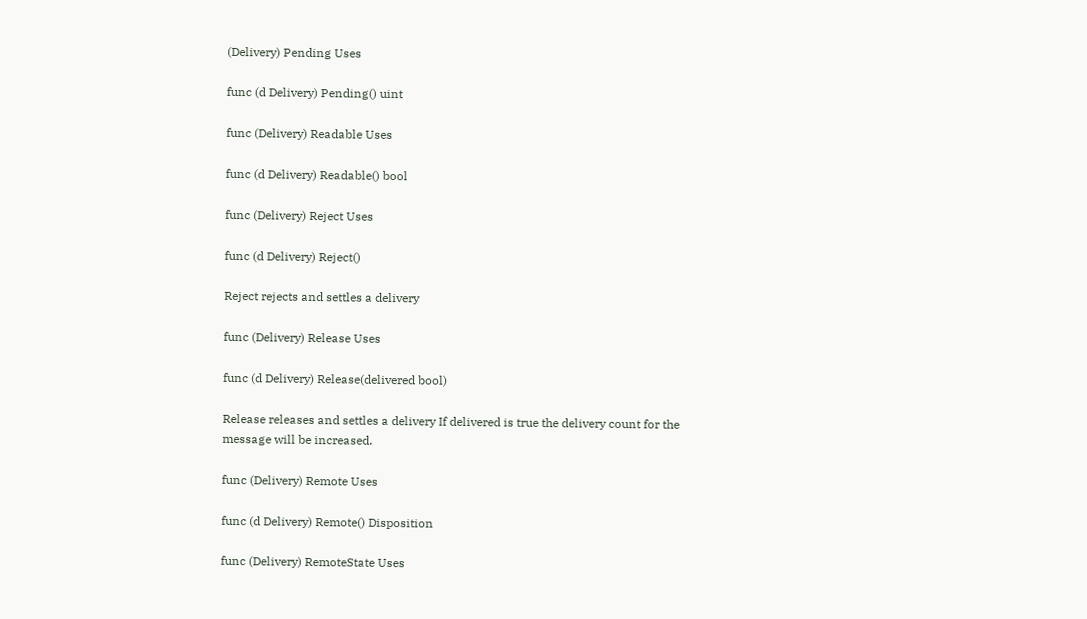(Delivery) Pending Uses

func (d Delivery) Pending() uint

func (Delivery) Readable Uses

func (d Delivery) Readable() bool

func (Delivery) Reject Uses

func (d Delivery) Reject()

Reject rejects and settles a delivery

func (Delivery) Release Uses

func (d Delivery) Release(delivered bool)

Release releases and settles a delivery If delivered is true the delivery count for the message will be increased.

func (Delivery) Remote Uses

func (d Delivery) Remote() Disposition

func (Delivery) RemoteState Uses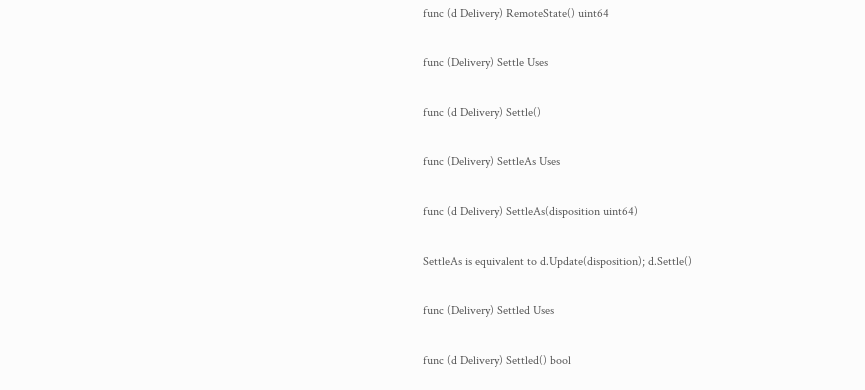func (d Delivery) RemoteState() uint64

func (Delivery) Settle Uses

func (d Delivery) Settle()

func (Delivery) SettleAs Uses

func (d Delivery) SettleAs(disposition uint64)

SettleAs is equivalent to d.Update(disposition); d.Settle()

func (Delivery) Settled Uses

func (d Delivery) Settled() bool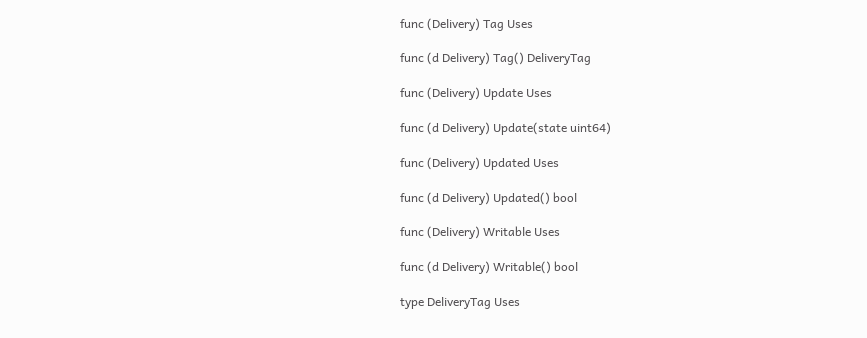func (Delivery) Tag Uses

func (d Delivery) Tag() DeliveryTag

func (Delivery) Update Uses

func (d Delivery) Update(state uint64)

func (Delivery) Updated Uses

func (d Delivery) Updated() bool

func (Delivery) Writable Uses

func (d Delivery) Writable() bool

type DeliveryTag Uses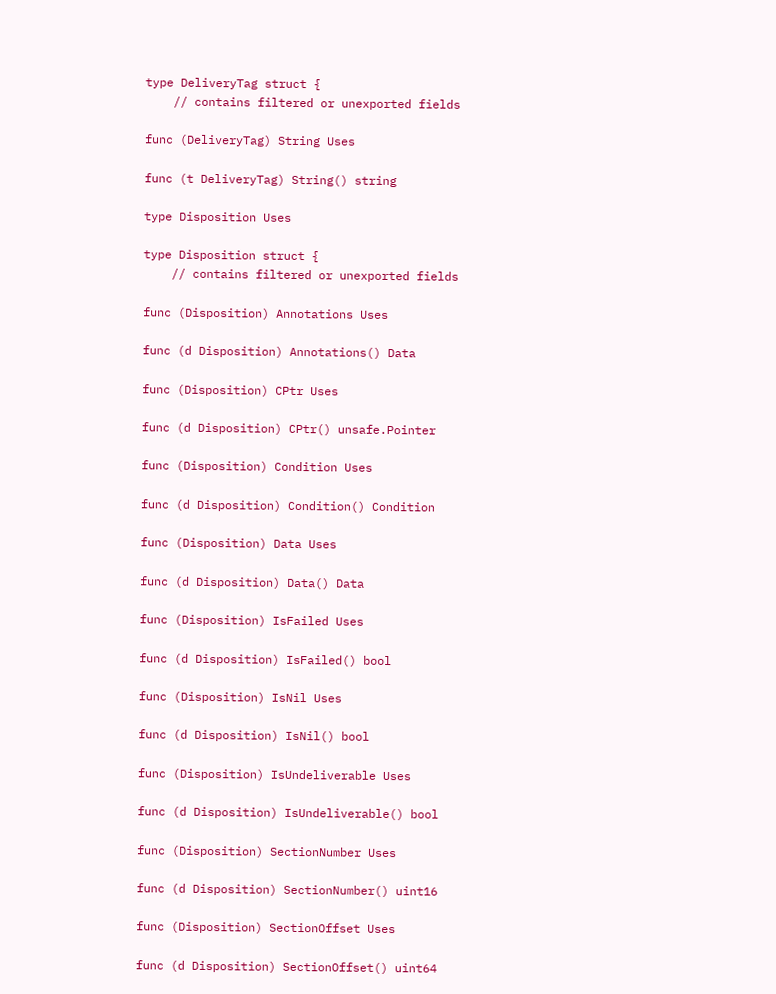type DeliveryTag struct {
    // contains filtered or unexported fields

func (DeliveryTag) String Uses

func (t DeliveryTag) String() string

type Disposition Uses

type Disposition struct {
    // contains filtered or unexported fields

func (Disposition) Annotations Uses

func (d Disposition) Annotations() Data

func (Disposition) CPtr Uses

func (d Disposition) CPtr() unsafe.Pointer

func (Disposition) Condition Uses

func (d Disposition) Condition() Condition

func (Disposition) Data Uses

func (d Disposition) Data() Data

func (Disposition) IsFailed Uses

func (d Disposition) IsFailed() bool

func (Disposition) IsNil Uses

func (d Disposition) IsNil() bool

func (Disposition) IsUndeliverable Uses

func (d Disposition) IsUndeliverable() bool

func (Disposition) SectionNumber Uses

func (d Disposition) SectionNumber() uint16

func (Disposition) SectionOffset Uses

func (d Disposition) SectionOffset() uint64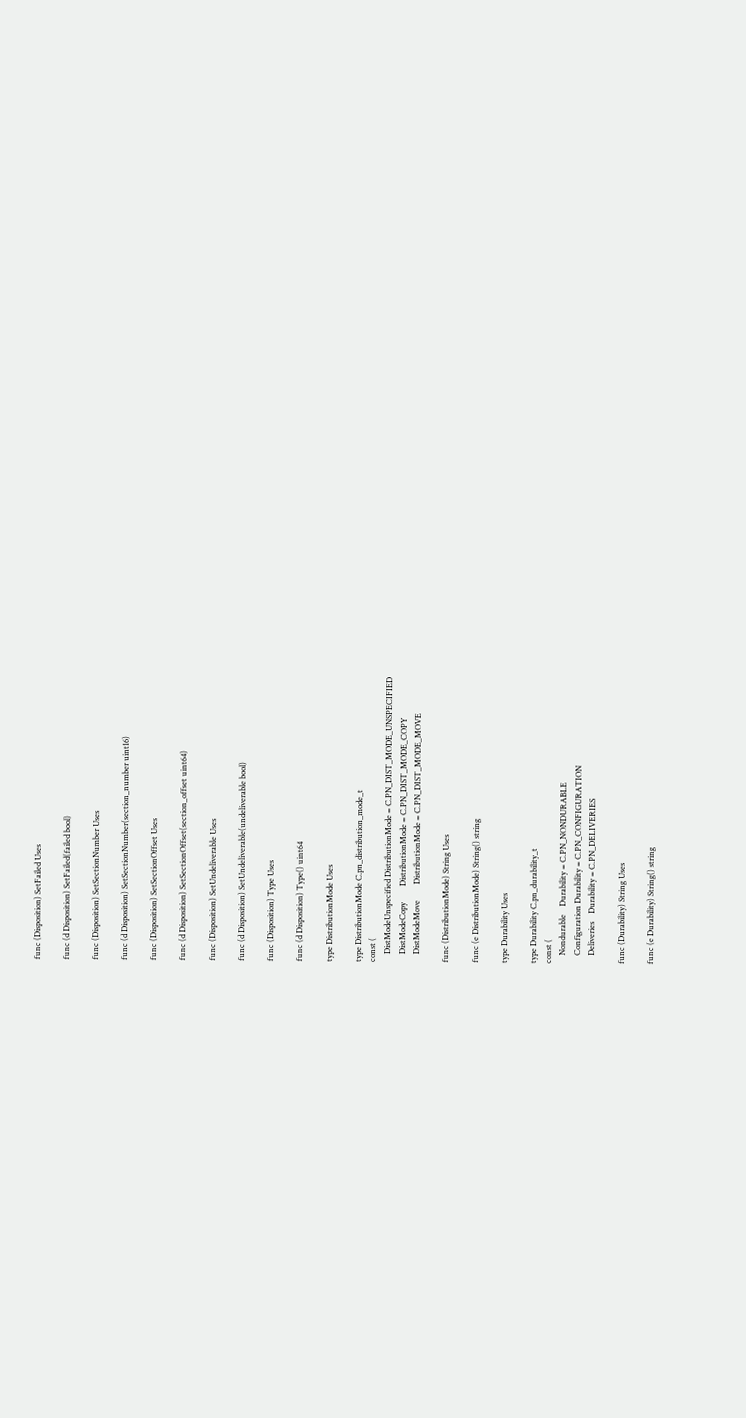func (Disposition) SetFailed Uses

func (d Disposition) SetFailed(failed bool)

func (Disposition) SetSectionNumber Uses

func (d Disposition) SetSectionNumber(section_number uint16)

func (Disposition) SetSectionOffset Uses

func (d Disposition) SetSectionOffset(section_offset uint64)

func (Disposition) SetUndeliverable Uses

func (d Disposition) SetUndeliverable(undeliverable bool)

func (Disposition) Type Uses

func (d Disposition) Type() uint64

type DistributionMode Uses

type DistributionMode C.pn_distribution_mode_t
const (
    DistModeUnspecified DistributionMode = C.PN_DIST_MODE_UNSPECIFIED
    DistModeCopy        DistributionMode = C.PN_DIST_MODE_COPY
    DistModeMove        DistributionMode = C.PN_DIST_MODE_MOVE

func (DistributionMode) String Uses

func (e DistributionMode) String() string

type Durability Uses

type Durability C.pn_durability_t
const (
    Nondurable    Durability = C.PN_NONDURABLE
    Configuration Durability = C.PN_CONFIGURATION
    Deliveries    Durability = C.PN_DELIVERIES

func (Durability) String Uses

func (e Durability) String() string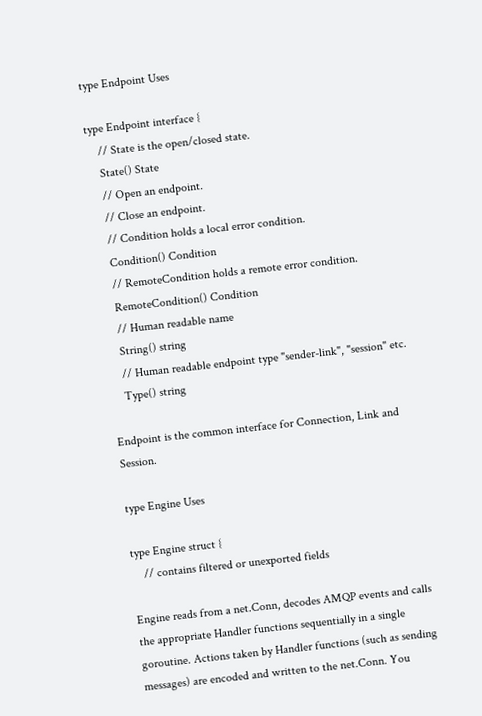type Endpoint Uses

type Endpoint interface {
    // State is the open/closed state.
    State() State
    // Open an endpoint.
    // Close an endpoint.
    // Condition holds a local error condition.
    Condition() Condition
    // RemoteCondition holds a remote error condition.
    RemoteCondition() Condition
    // Human readable name
    String() string
    // Human readable endpoint type "sender-link", "session" etc.
    Type() string

Endpoint is the common interface for Connection, Link and Session.

type Engine Uses

type Engine struct {
    // contains filtered or unexported fields

Engine reads from a net.Conn, decodes AMQP events and calls the appropriate Handler functions sequentially in a single goroutine. Actions taken by Handler functions (such as sending messages) are encoded and written to the net.Conn. You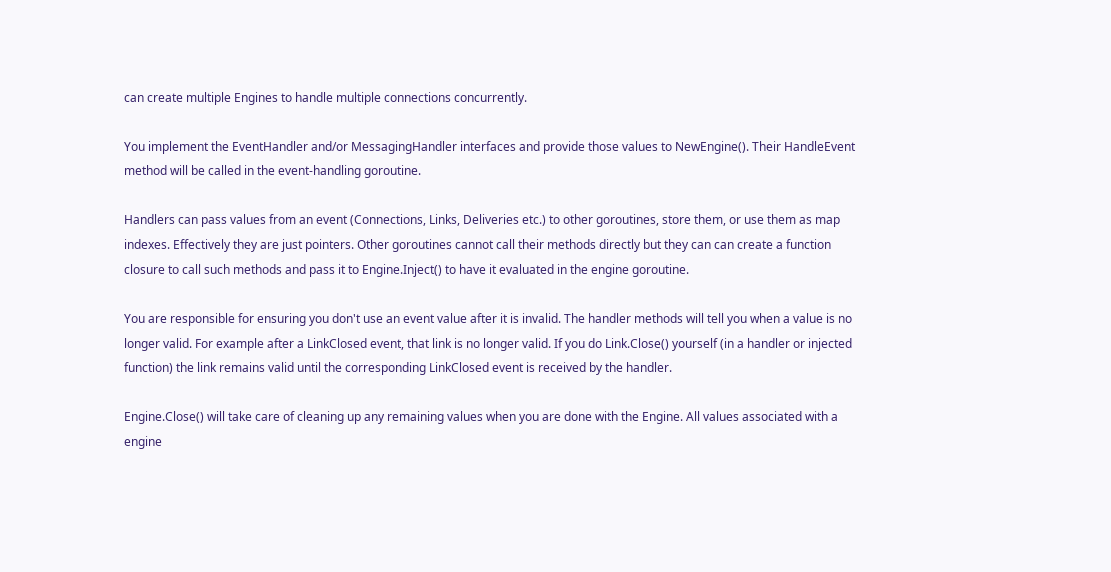can create multiple Engines to handle multiple connections concurrently.

You implement the EventHandler and/or MessagingHandler interfaces and provide those values to NewEngine(). Their HandleEvent method will be called in the event-handling goroutine.

Handlers can pass values from an event (Connections, Links, Deliveries etc.) to other goroutines, store them, or use them as map indexes. Effectively they are just pointers. Other goroutines cannot call their methods directly but they can can create a function closure to call such methods and pass it to Engine.Inject() to have it evaluated in the engine goroutine.

You are responsible for ensuring you don't use an event value after it is invalid. The handler methods will tell you when a value is no longer valid. For example after a LinkClosed event, that link is no longer valid. If you do Link.Close() yourself (in a handler or injected function) the link remains valid until the corresponding LinkClosed event is received by the handler.

Engine.Close() will take care of cleaning up any remaining values when you are done with the Engine. All values associated with a engine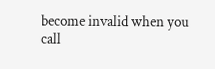become invalid when you call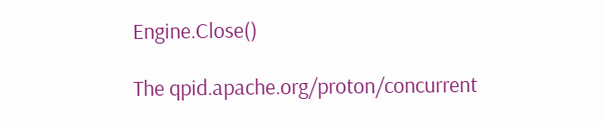Engine.Close()

The qpid.apache.org/proton/concurrent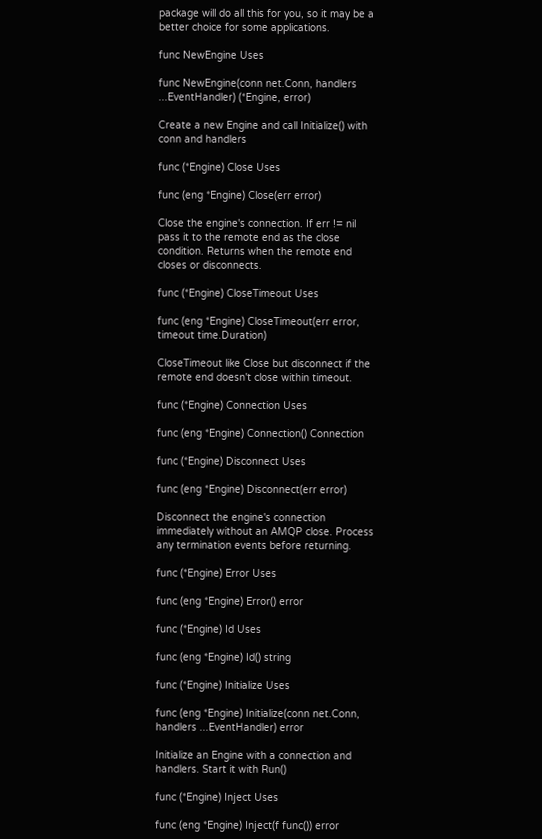package will do all this for you, so it may be a better choice for some applications.

func NewEngine Uses

func NewEngine(conn net.Conn, handlers ...EventHandler) (*Engine, error)

Create a new Engine and call Initialize() with conn and handlers

func (*Engine) Close Uses

func (eng *Engine) Close(err error)

Close the engine's connection. If err != nil pass it to the remote end as the close condition. Returns when the remote end closes or disconnects.

func (*Engine) CloseTimeout Uses

func (eng *Engine) CloseTimeout(err error, timeout time.Duration)

CloseTimeout like Close but disconnect if the remote end doesn't close within timeout.

func (*Engine) Connection Uses

func (eng *Engine) Connection() Connection

func (*Engine) Disconnect Uses

func (eng *Engine) Disconnect(err error)

Disconnect the engine's connection immediately without an AMQP close. Process any termination events before returning.

func (*Engine) Error Uses

func (eng *Engine) Error() error

func (*Engine) Id Uses

func (eng *Engine) Id() string

func (*Engine) Initialize Uses

func (eng *Engine) Initialize(conn net.Conn, handlers ...EventHandler) error

Initialize an Engine with a connection and handlers. Start it with Run()

func (*Engine) Inject Uses

func (eng *Engine) Inject(f func()) error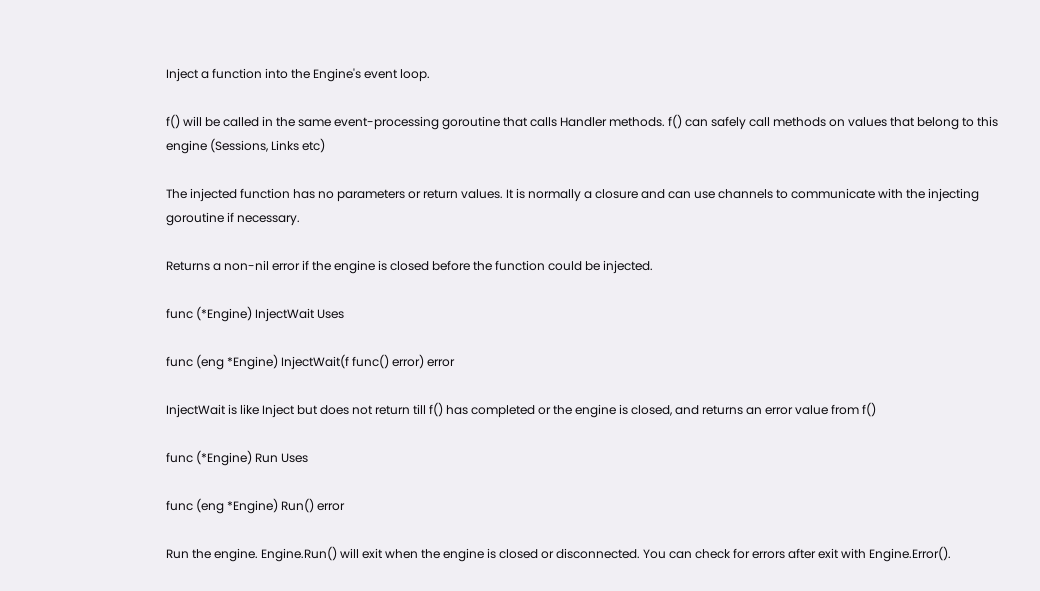Inject a function into the Engine's event loop.

f() will be called in the same event-processing goroutine that calls Handler methods. f() can safely call methods on values that belong to this engine (Sessions, Links etc)

The injected function has no parameters or return values. It is normally a closure and can use channels to communicate with the injecting goroutine if necessary.

Returns a non-nil error if the engine is closed before the function could be injected.

func (*Engine) InjectWait Uses

func (eng *Engine) InjectWait(f func() error) error

InjectWait is like Inject but does not return till f() has completed or the engine is closed, and returns an error value from f()

func (*Engine) Run Uses

func (eng *Engine) Run() error

Run the engine. Engine.Run() will exit when the engine is closed or disconnected. You can check for errors after exit with Engine.Error().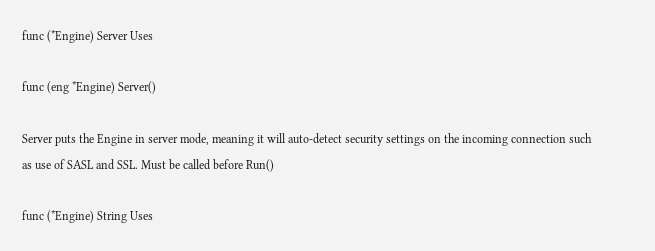func (*Engine) Server Uses

func (eng *Engine) Server()

Server puts the Engine in server mode, meaning it will auto-detect security settings on the incoming connection such as use of SASL and SSL. Must be called before Run()

func (*Engine) String Uses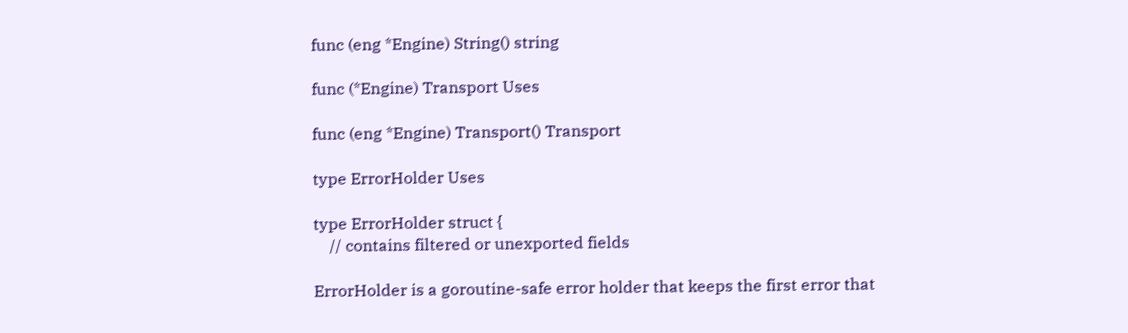func (eng *Engine) String() string

func (*Engine) Transport Uses

func (eng *Engine) Transport() Transport

type ErrorHolder Uses

type ErrorHolder struct {
    // contains filtered or unexported fields

ErrorHolder is a goroutine-safe error holder that keeps the first error that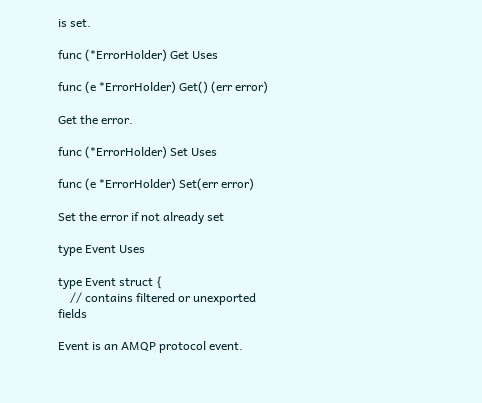is set.

func (*ErrorHolder) Get Uses

func (e *ErrorHolder) Get() (err error)

Get the error.

func (*ErrorHolder) Set Uses

func (e *ErrorHolder) Set(err error)

Set the error if not already set

type Event Uses

type Event struct {
    // contains filtered or unexported fields

Event is an AMQP protocol event.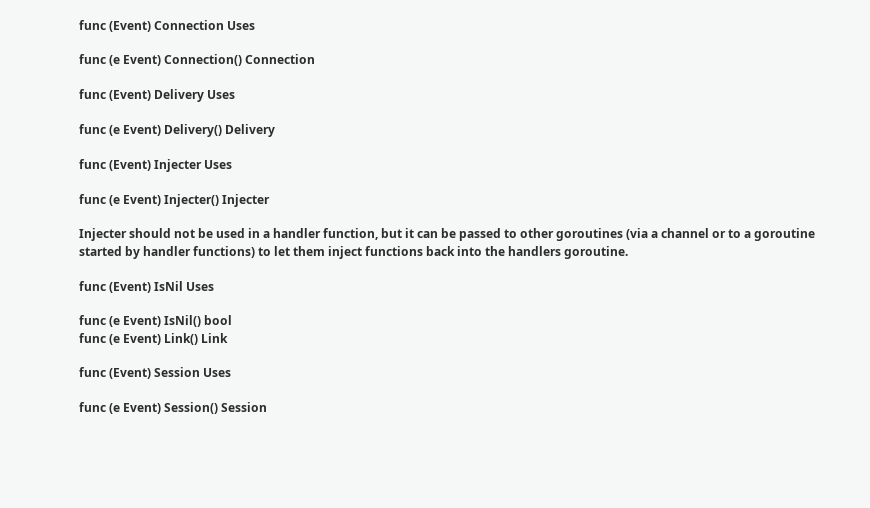func (Event) Connection Uses

func (e Event) Connection() Connection

func (Event) Delivery Uses

func (e Event) Delivery() Delivery

func (Event) Injecter Uses

func (e Event) Injecter() Injecter

Injecter should not be used in a handler function, but it can be passed to other goroutines (via a channel or to a goroutine started by handler functions) to let them inject functions back into the handlers goroutine.

func (Event) IsNil Uses

func (e Event) IsNil() bool
func (e Event) Link() Link

func (Event) Session Uses

func (e Event) Session() Session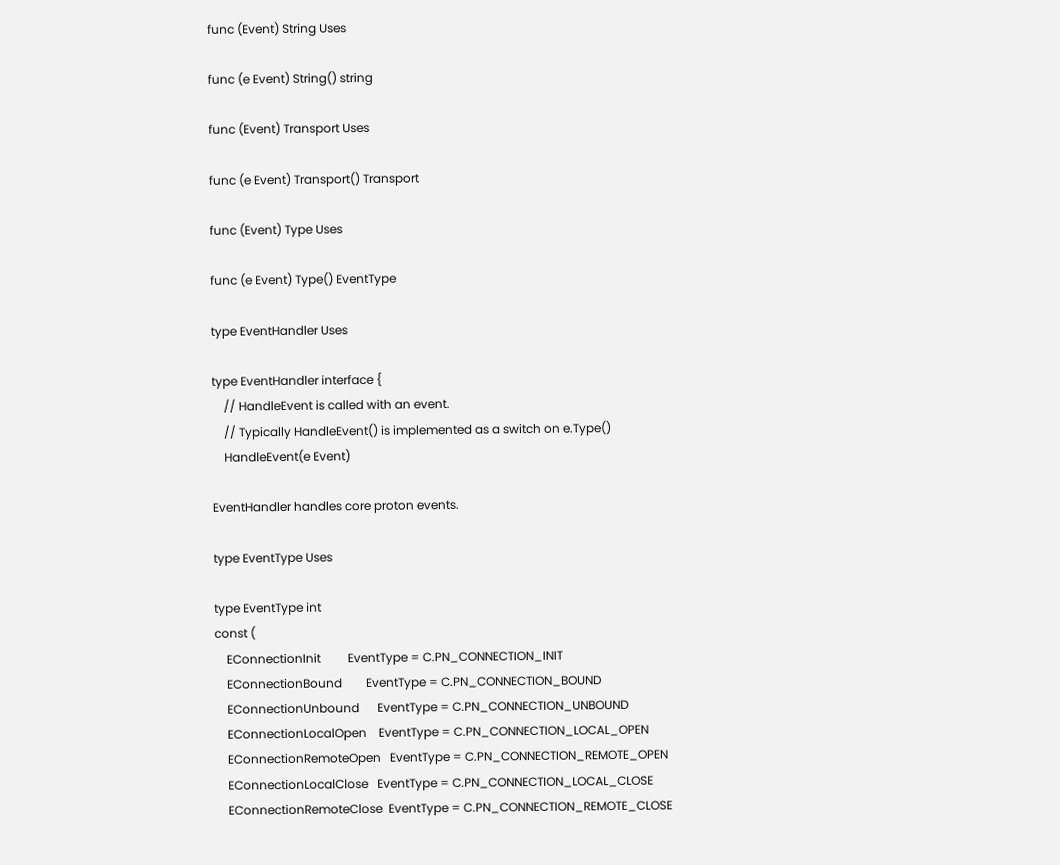func (Event) String Uses

func (e Event) String() string

func (Event) Transport Uses

func (e Event) Transport() Transport

func (Event) Type Uses

func (e Event) Type() EventType

type EventHandler Uses

type EventHandler interface {
    // HandleEvent is called with an event.
    // Typically HandleEvent() is implemented as a switch on e.Type()
    HandleEvent(e Event)

EventHandler handles core proton events.

type EventType Uses

type EventType int
const (
    EConnectionInit         EventType = C.PN_CONNECTION_INIT
    EConnectionBound        EventType = C.PN_CONNECTION_BOUND
    EConnectionUnbound      EventType = C.PN_CONNECTION_UNBOUND
    EConnectionLocalOpen    EventType = C.PN_CONNECTION_LOCAL_OPEN
    EConnectionRemoteOpen   EventType = C.PN_CONNECTION_REMOTE_OPEN
    EConnectionLocalClose   EventType = C.PN_CONNECTION_LOCAL_CLOSE
    EConnectionRemoteClose  EventType = C.PN_CONNECTION_REMOTE_CLOSE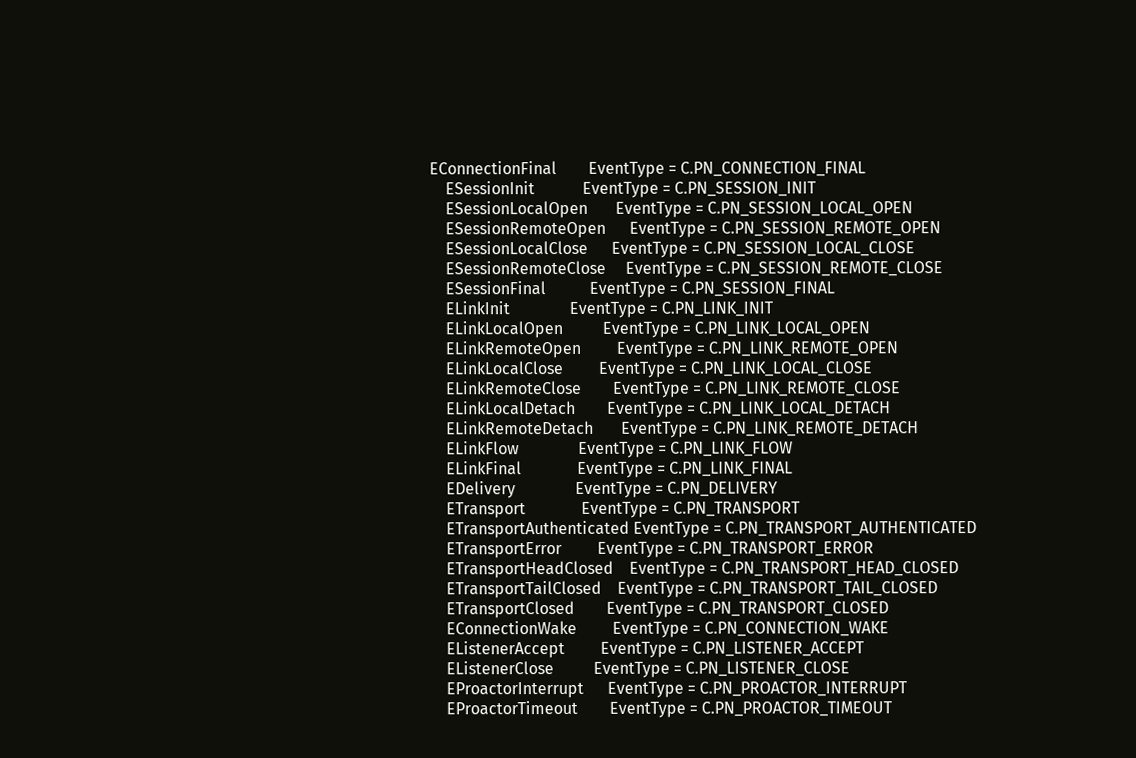EConnectionFinal        EventType = C.PN_CONNECTION_FINAL
    ESessionInit            EventType = C.PN_SESSION_INIT
    ESessionLocalOpen       EventType = C.PN_SESSION_LOCAL_OPEN
    ESessionRemoteOpen      EventType = C.PN_SESSION_REMOTE_OPEN
    ESessionLocalClose      EventType = C.PN_SESSION_LOCAL_CLOSE
    ESessionRemoteClose     EventType = C.PN_SESSION_REMOTE_CLOSE
    ESessionFinal           EventType = C.PN_SESSION_FINAL
    ELinkInit               EventType = C.PN_LINK_INIT
    ELinkLocalOpen          EventType = C.PN_LINK_LOCAL_OPEN
    ELinkRemoteOpen         EventType = C.PN_LINK_REMOTE_OPEN
    ELinkLocalClose         EventType = C.PN_LINK_LOCAL_CLOSE
    ELinkRemoteClose        EventType = C.PN_LINK_REMOTE_CLOSE
    ELinkLocalDetach        EventType = C.PN_LINK_LOCAL_DETACH
    ELinkRemoteDetach       EventType = C.PN_LINK_REMOTE_DETACH
    ELinkFlow               EventType = C.PN_LINK_FLOW
    ELinkFinal              EventType = C.PN_LINK_FINAL
    EDelivery               EventType = C.PN_DELIVERY
    ETransport              EventType = C.PN_TRANSPORT
    ETransportAuthenticated EventType = C.PN_TRANSPORT_AUTHENTICATED
    ETransportError         EventType = C.PN_TRANSPORT_ERROR
    ETransportHeadClosed    EventType = C.PN_TRANSPORT_HEAD_CLOSED
    ETransportTailClosed    EventType = C.PN_TRANSPORT_TAIL_CLOSED
    ETransportClosed        EventType = C.PN_TRANSPORT_CLOSED
    EConnectionWake         EventType = C.PN_CONNECTION_WAKE
    EListenerAccept         EventType = C.PN_LISTENER_ACCEPT
    EListenerClose          EventType = C.PN_LISTENER_CLOSE
    EProactorInterrupt      EventType = C.PN_PROACTOR_INTERRUPT
    EProactorTimeout        EventType = C.PN_PROACTOR_TIMEOUT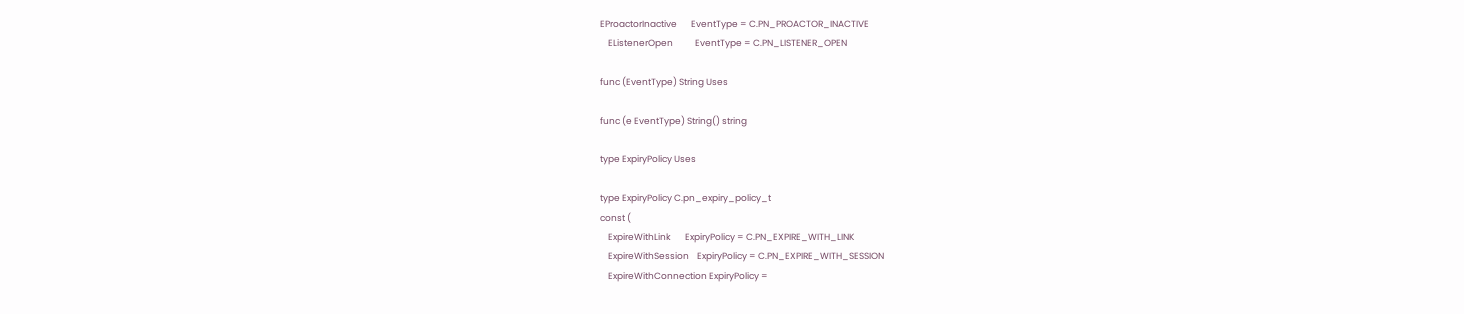EProactorInactive       EventType = C.PN_PROACTOR_INACTIVE
    EListenerOpen           EventType = C.PN_LISTENER_OPEN

func (EventType) String Uses

func (e EventType) String() string

type ExpiryPolicy Uses

type ExpiryPolicy C.pn_expiry_policy_t
const (
    ExpireWithLink       ExpiryPolicy = C.PN_EXPIRE_WITH_LINK
    ExpireWithSession    ExpiryPolicy = C.PN_EXPIRE_WITH_SESSION
    ExpireWithConnection ExpiryPolicy =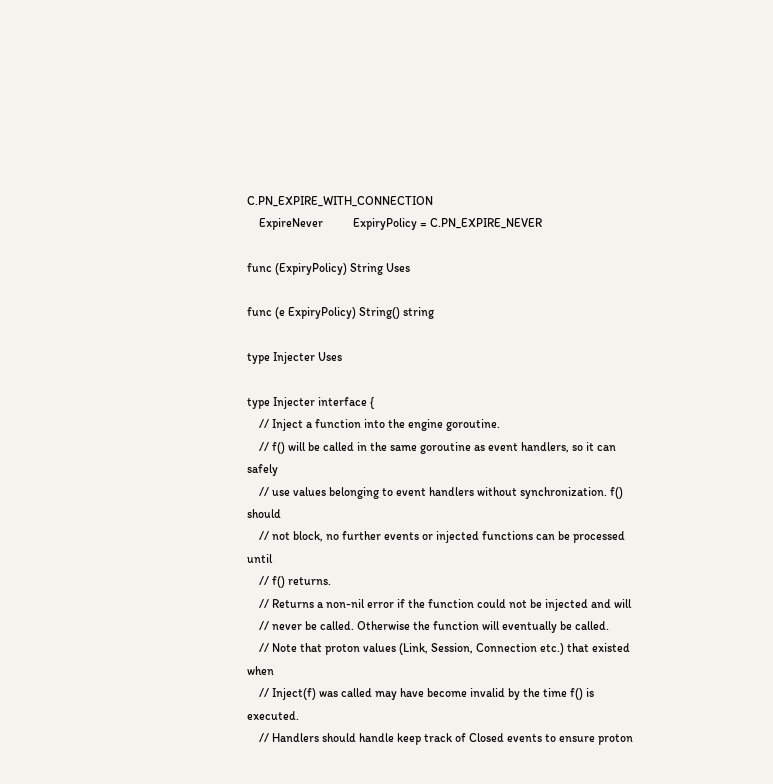C.PN_EXPIRE_WITH_CONNECTION
    ExpireNever          ExpiryPolicy = C.PN_EXPIRE_NEVER

func (ExpiryPolicy) String Uses

func (e ExpiryPolicy) String() string

type Injecter Uses

type Injecter interface {
    // Inject a function into the engine goroutine.
    // f() will be called in the same goroutine as event handlers, so it can safely
    // use values belonging to event handlers without synchronization. f() should
    // not block, no further events or injected functions can be processed until
    // f() returns.
    // Returns a non-nil error if the function could not be injected and will
    // never be called. Otherwise the function will eventually be called.
    // Note that proton values (Link, Session, Connection etc.) that existed when
    // Inject(f) was called may have become invalid by the time f() is executed.
    // Handlers should handle keep track of Closed events to ensure proton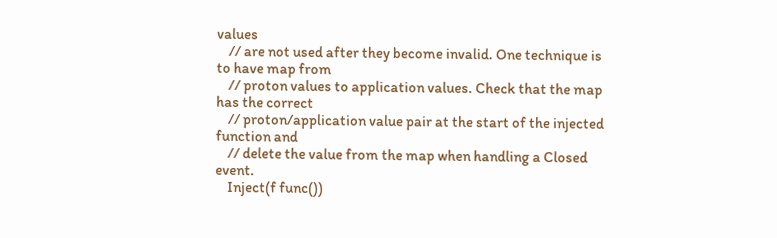values
    // are not used after they become invalid. One technique is to have map from
    // proton values to application values. Check that the map has the correct
    // proton/application value pair at the start of the injected function and
    // delete the value from the map when handling a Closed event.
    Inject(f func())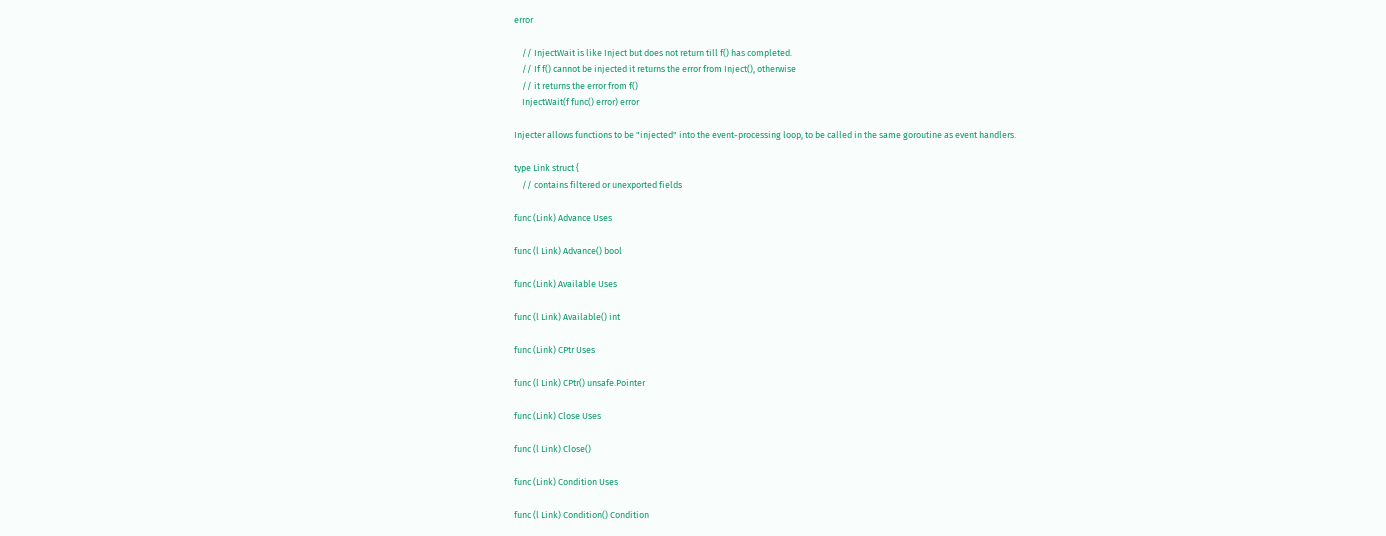error

    // InjectWait is like Inject but does not return till f() has completed.
    // If f() cannot be injected it returns the error from Inject(), otherwise
    // it returns the error from f()
    InjectWait(f func() error) error

Injecter allows functions to be "injected" into the event-processing loop, to be called in the same goroutine as event handlers.

type Link struct {
    // contains filtered or unexported fields

func (Link) Advance Uses

func (l Link) Advance() bool

func (Link) Available Uses

func (l Link) Available() int

func (Link) CPtr Uses

func (l Link) CPtr() unsafe.Pointer

func (Link) Close Uses

func (l Link) Close()

func (Link) Condition Uses

func (l Link) Condition() Condition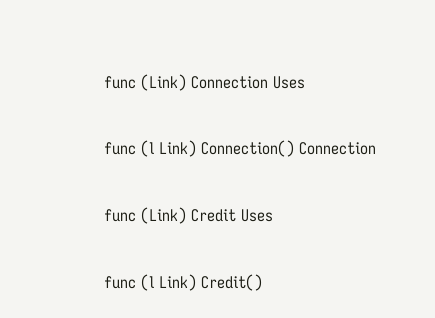func (Link) Connection Uses

func (l Link) Connection() Connection

func (Link) Credit Uses

func (l Link) Credit()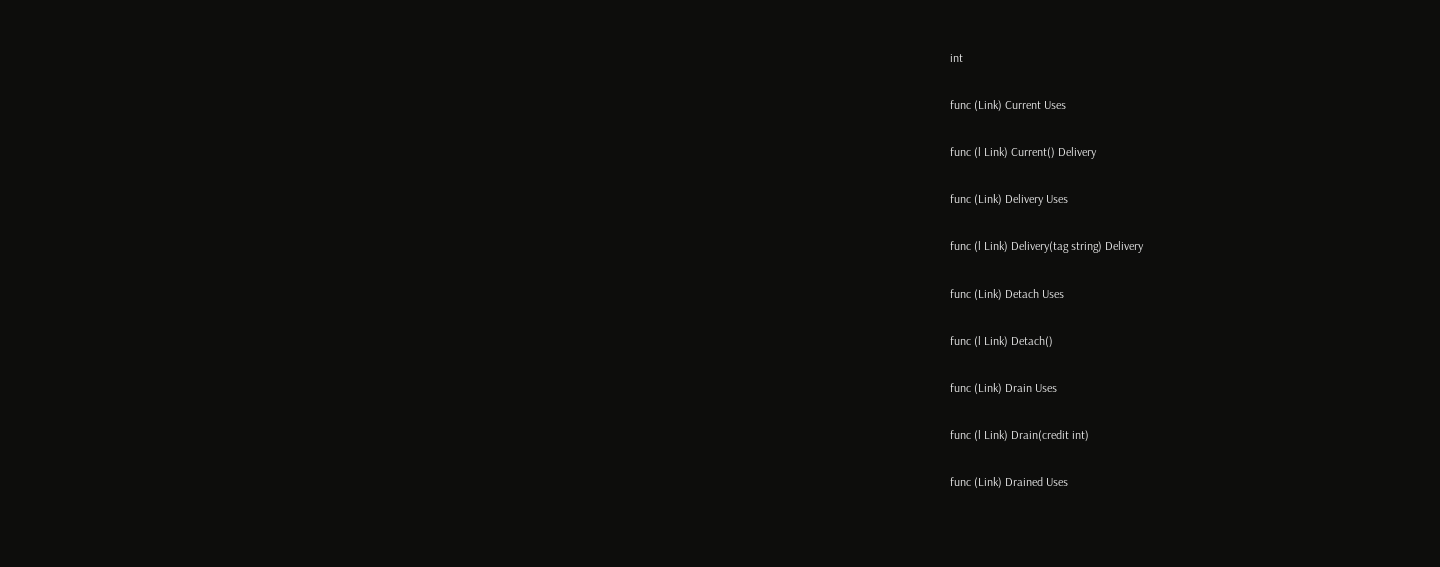int

func (Link) Current Uses

func (l Link) Current() Delivery

func (Link) Delivery Uses

func (l Link) Delivery(tag string) Delivery

func (Link) Detach Uses

func (l Link) Detach()

func (Link) Drain Uses

func (l Link) Drain(credit int)

func (Link) Drained Uses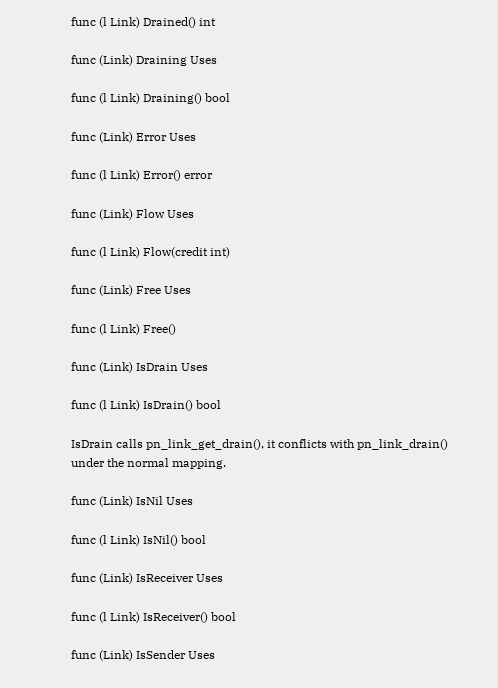func (l Link) Drained() int

func (Link) Draining Uses

func (l Link) Draining() bool

func (Link) Error Uses

func (l Link) Error() error

func (Link) Flow Uses

func (l Link) Flow(credit int)

func (Link) Free Uses

func (l Link) Free()

func (Link) IsDrain Uses

func (l Link) IsDrain() bool

IsDrain calls pn_link_get_drain(), it conflicts with pn_link_drain() under the normal mapping.

func (Link) IsNil Uses

func (l Link) IsNil() bool

func (Link) IsReceiver Uses

func (l Link) IsReceiver() bool

func (Link) IsSender Uses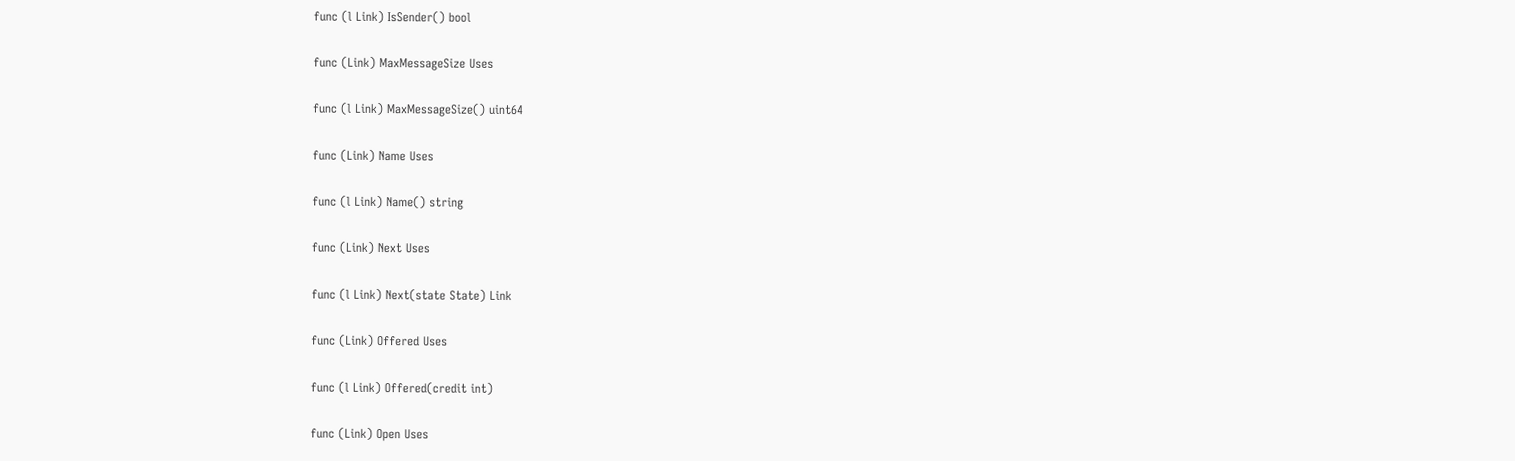func (l Link) IsSender() bool

func (Link) MaxMessageSize Uses

func (l Link) MaxMessageSize() uint64

func (Link) Name Uses

func (l Link) Name() string

func (Link) Next Uses

func (l Link) Next(state State) Link

func (Link) Offered Uses

func (l Link) Offered(credit int)

func (Link) Open Uses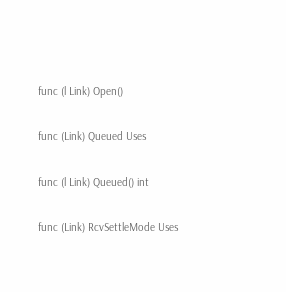func (l Link) Open()

func (Link) Queued Uses

func (l Link) Queued() int

func (Link) RcvSettleMode Uses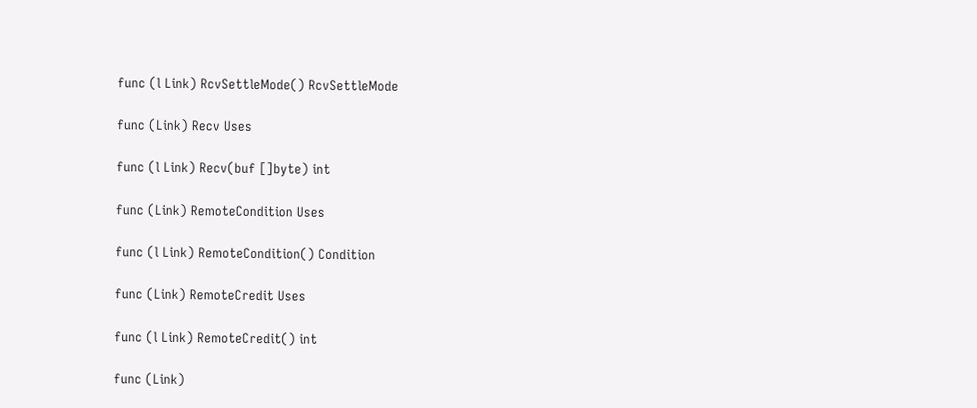func (l Link) RcvSettleMode() RcvSettleMode

func (Link) Recv Uses

func (l Link) Recv(buf []byte) int

func (Link) RemoteCondition Uses

func (l Link) RemoteCondition() Condition

func (Link) RemoteCredit Uses

func (l Link) RemoteCredit() int

func (Link)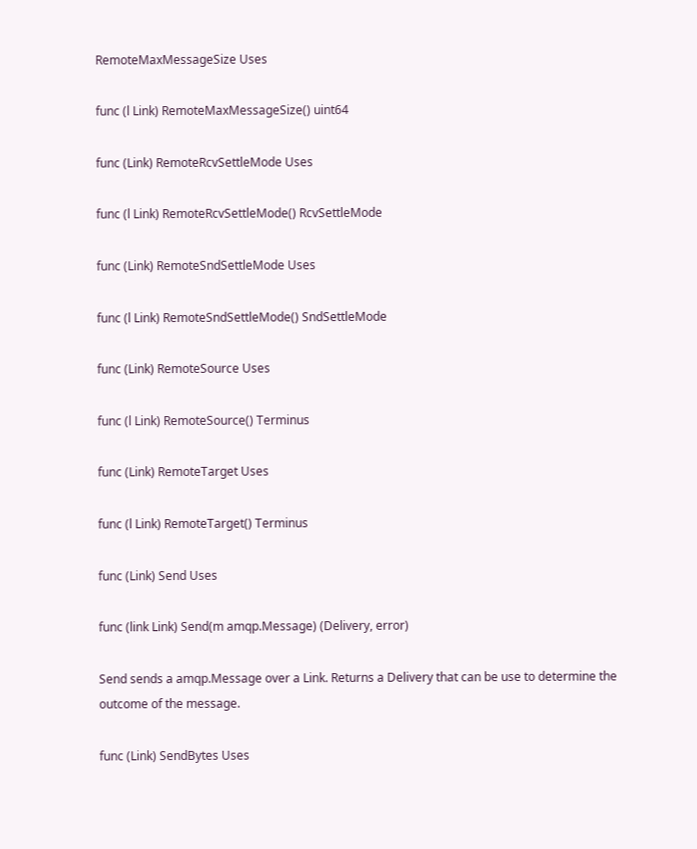RemoteMaxMessageSize Uses

func (l Link) RemoteMaxMessageSize() uint64

func (Link) RemoteRcvSettleMode Uses

func (l Link) RemoteRcvSettleMode() RcvSettleMode

func (Link) RemoteSndSettleMode Uses

func (l Link) RemoteSndSettleMode() SndSettleMode

func (Link) RemoteSource Uses

func (l Link) RemoteSource() Terminus

func (Link) RemoteTarget Uses

func (l Link) RemoteTarget() Terminus

func (Link) Send Uses

func (link Link) Send(m amqp.Message) (Delivery, error)

Send sends a amqp.Message over a Link. Returns a Delivery that can be use to determine the outcome of the message.

func (Link) SendBytes Uses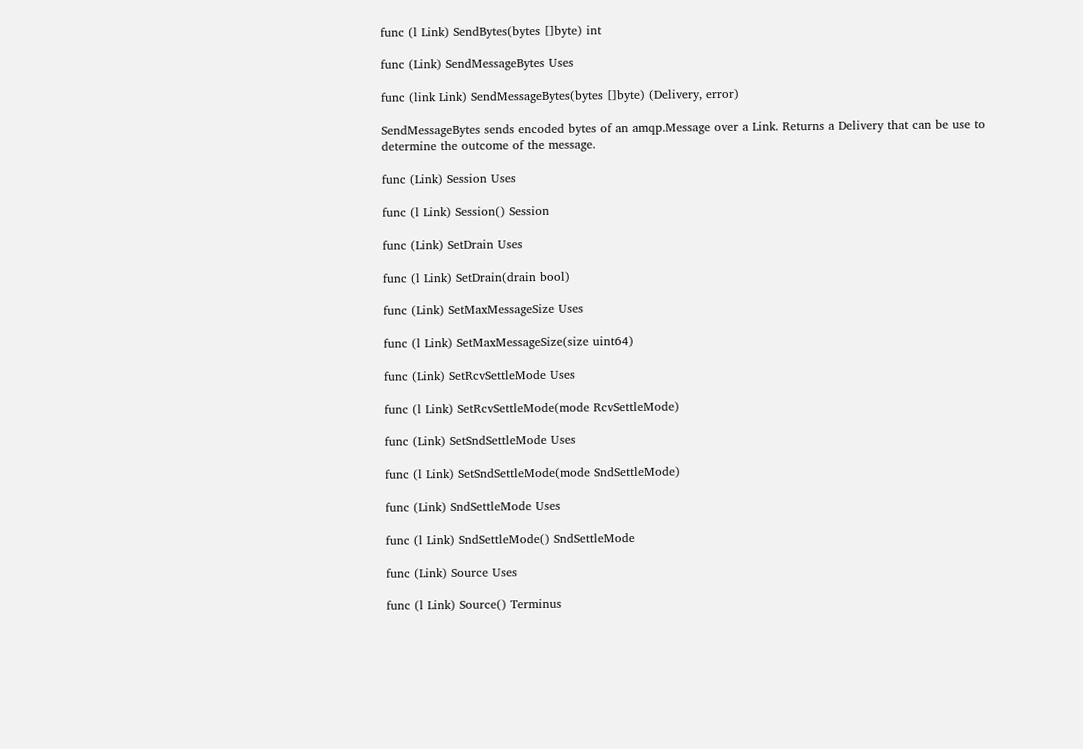func (l Link) SendBytes(bytes []byte) int

func (Link) SendMessageBytes Uses

func (link Link) SendMessageBytes(bytes []byte) (Delivery, error)

SendMessageBytes sends encoded bytes of an amqp.Message over a Link. Returns a Delivery that can be use to determine the outcome of the message.

func (Link) Session Uses

func (l Link) Session() Session

func (Link) SetDrain Uses

func (l Link) SetDrain(drain bool)

func (Link) SetMaxMessageSize Uses

func (l Link) SetMaxMessageSize(size uint64)

func (Link) SetRcvSettleMode Uses

func (l Link) SetRcvSettleMode(mode RcvSettleMode)

func (Link) SetSndSettleMode Uses

func (l Link) SetSndSettleMode(mode SndSettleMode)

func (Link) SndSettleMode Uses

func (l Link) SndSettleMode() SndSettleMode

func (Link) Source Uses

func (l Link) Source() Terminus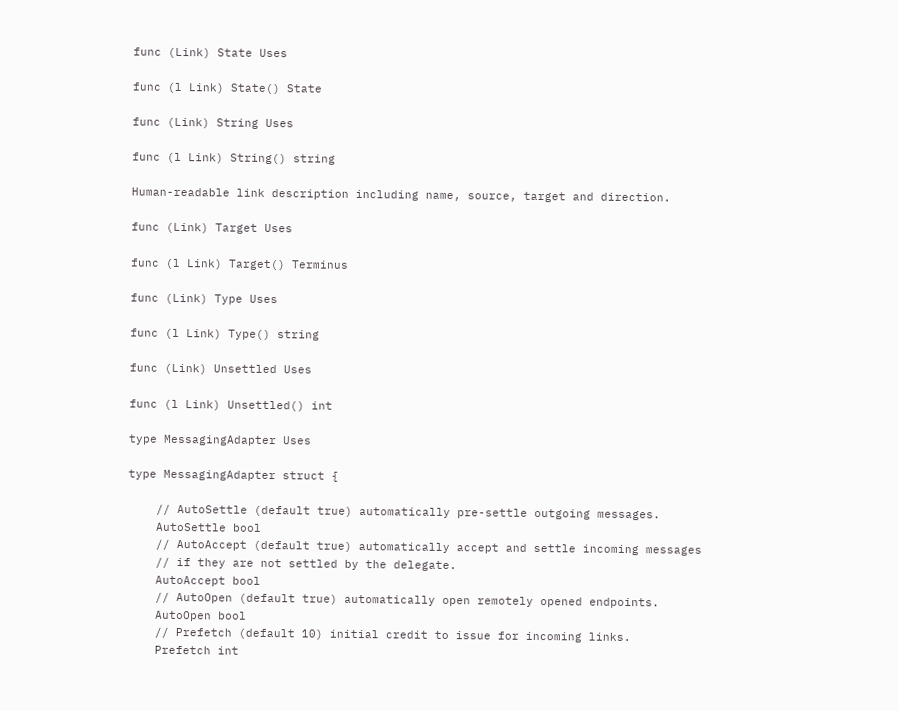func (Link) State Uses

func (l Link) State() State

func (Link) String Uses

func (l Link) String() string

Human-readable link description including name, source, target and direction.

func (Link) Target Uses

func (l Link) Target() Terminus

func (Link) Type Uses

func (l Link) Type() string

func (Link) Unsettled Uses

func (l Link) Unsettled() int

type MessagingAdapter Uses

type MessagingAdapter struct {

    // AutoSettle (default true) automatically pre-settle outgoing messages.
    AutoSettle bool
    // AutoAccept (default true) automatically accept and settle incoming messages
    // if they are not settled by the delegate.
    AutoAccept bool
    // AutoOpen (default true) automatically open remotely opened endpoints.
    AutoOpen bool
    // Prefetch (default 10) initial credit to issue for incoming links.
    Prefetch int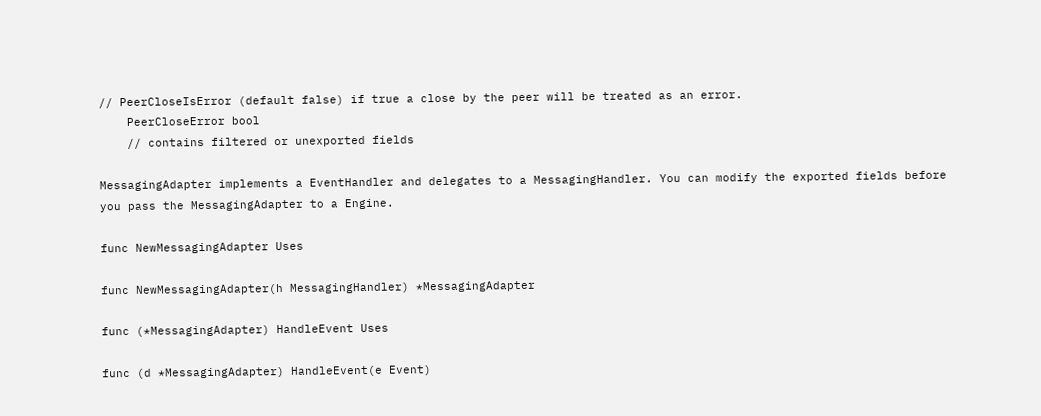// PeerCloseIsError (default false) if true a close by the peer will be treated as an error.
    PeerCloseError bool
    // contains filtered or unexported fields

MessagingAdapter implements a EventHandler and delegates to a MessagingHandler. You can modify the exported fields before you pass the MessagingAdapter to a Engine.

func NewMessagingAdapter Uses

func NewMessagingAdapter(h MessagingHandler) *MessagingAdapter

func (*MessagingAdapter) HandleEvent Uses

func (d *MessagingAdapter) HandleEvent(e Event)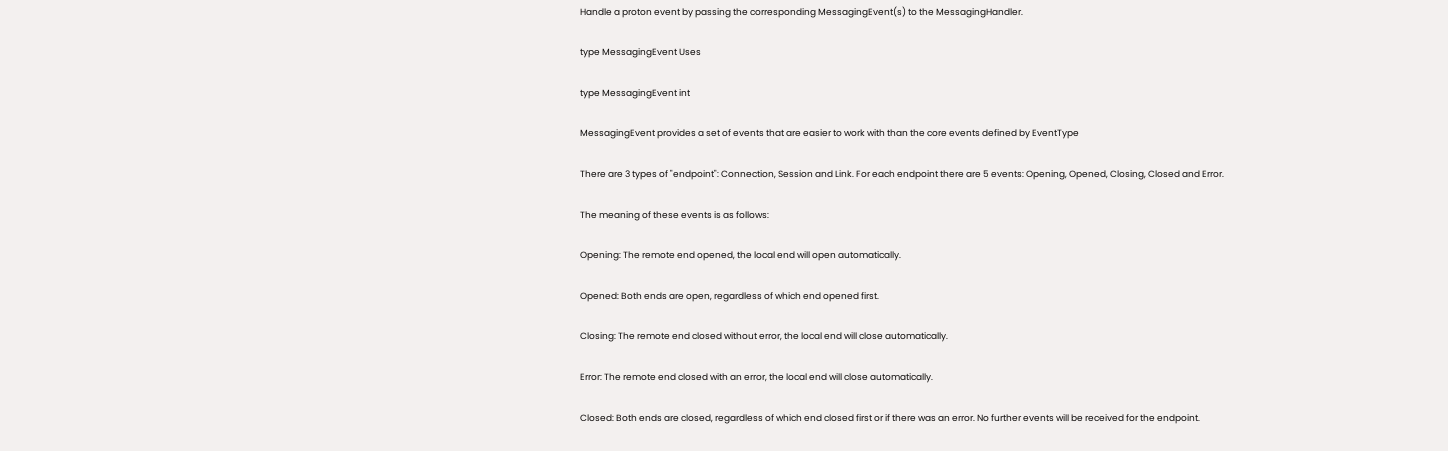Handle a proton event by passing the corresponding MessagingEvent(s) to the MessagingHandler.

type MessagingEvent Uses

type MessagingEvent int

MessagingEvent provides a set of events that are easier to work with than the core events defined by EventType

There are 3 types of "endpoint": Connection, Session and Link. For each endpoint there are 5 events: Opening, Opened, Closing, Closed and Error.

The meaning of these events is as follows:

Opening: The remote end opened, the local end will open automatically.

Opened: Both ends are open, regardless of which end opened first.

Closing: The remote end closed without error, the local end will close automatically.

Error: The remote end closed with an error, the local end will close automatically.

Closed: Both ends are closed, regardless of which end closed first or if there was an error. No further events will be received for the endpoint.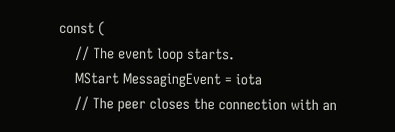const (
    // The event loop starts.
    MStart MessagingEvent = iota
    // The peer closes the connection with an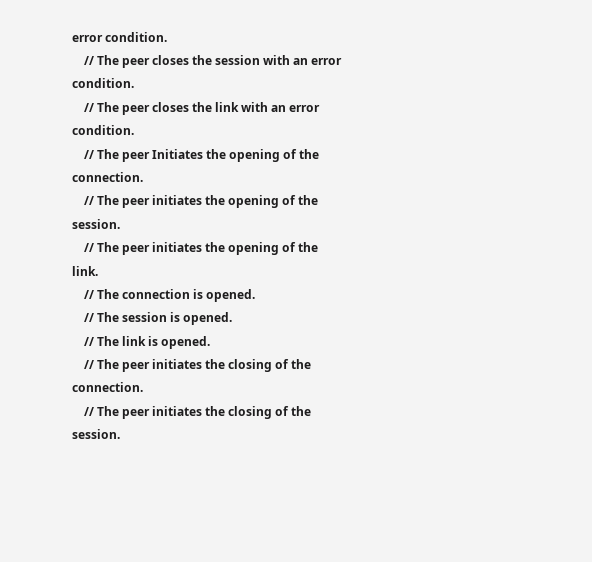error condition.
    // The peer closes the session with an error condition.
    // The peer closes the link with an error condition.
    // The peer Initiates the opening of the connection.
    // The peer initiates the opening of the session.
    // The peer initiates the opening of the link.
    // The connection is opened.
    // The session is opened.
    // The link is opened.
    // The peer initiates the closing of the connection.
    // The peer initiates the closing of the session.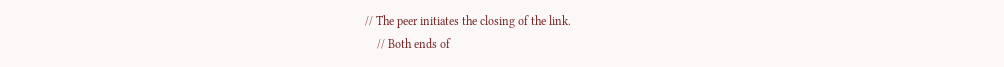// The peer initiates the closing of the link.
    // Both ends of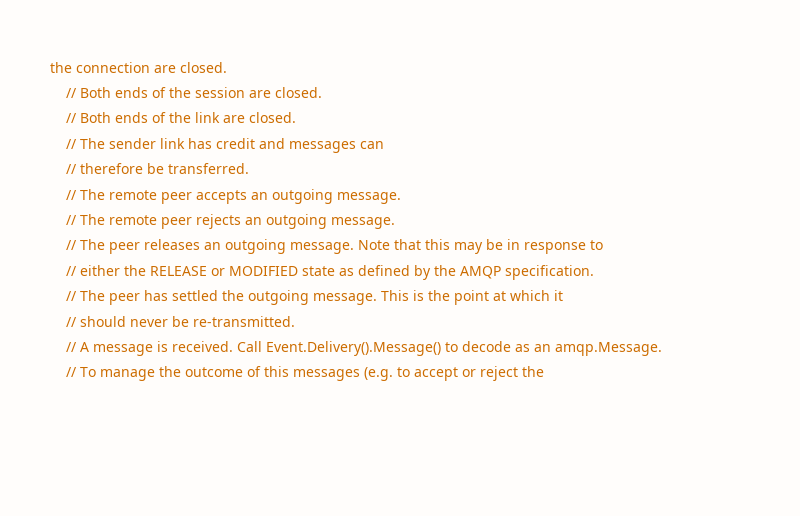the connection are closed.
    // Both ends of the session are closed.
    // Both ends of the link are closed.
    // The sender link has credit and messages can
    // therefore be transferred.
    // The remote peer accepts an outgoing message.
    // The remote peer rejects an outgoing message.
    // The peer releases an outgoing message. Note that this may be in response to
    // either the RELEASE or MODIFIED state as defined by the AMQP specification.
    // The peer has settled the outgoing message. This is the point at which it
    // should never be re-transmitted.
    // A message is received. Call Event.Delivery().Message() to decode as an amqp.Message.
    // To manage the outcome of this messages (e.g. to accept or reject the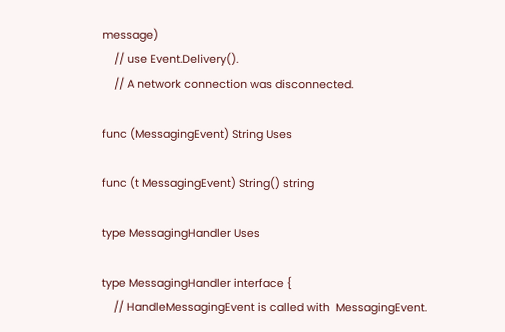message)
    // use Event.Delivery().
    // A network connection was disconnected.

func (MessagingEvent) String Uses

func (t MessagingEvent) String() string

type MessagingHandler Uses

type MessagingHandler interface {
    // HandleMessagingEvent is called with  MessagingEvent.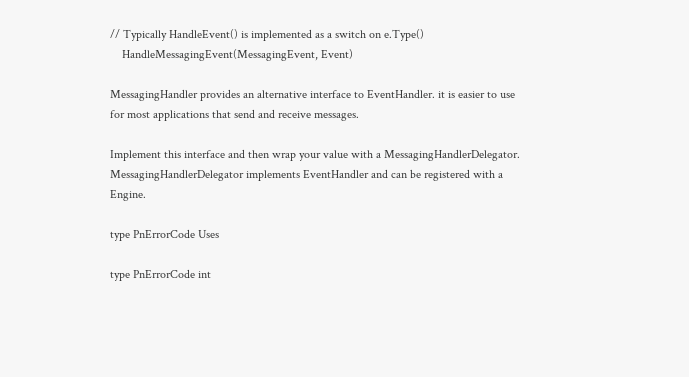// Typically HandleEvent() is implemented as a switch on e.Type()
    HandleMessagingEvent(MessagingEvent, Event)

MessagingHandler provides an alternative interface to EventHandler. it is easier to use for most applications that send and receive messages.

Implement this interface and then wrap your value with a MessagingHandlerDelegator. MessagingHandlerDelegator implements EventHandler and can be registered with a Engine.

type PnErrorCode Uses

type PnErrorCode int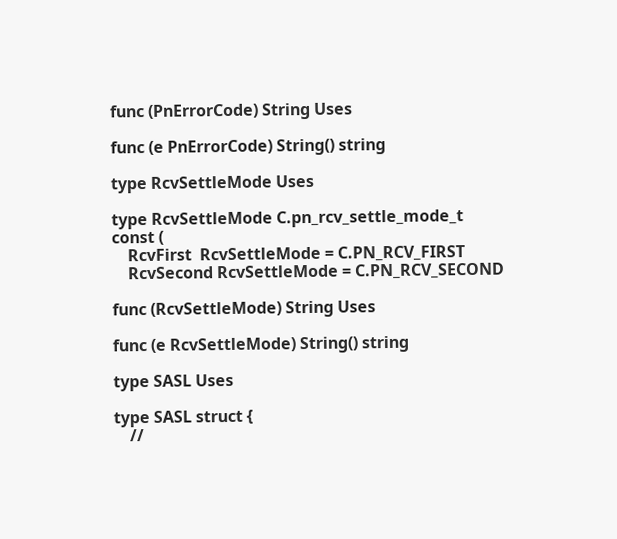func (PnErrorCode) String Uses

func (e PnErrorCode) String() string

type RcvSettleMode Uses

type RcvSettleMode C.pn_rcv_settle_mode_t
const (
    RcvFirst  RcvSettleMode = C.PN_RCV_FIRST
    RcvSecond RcvSettleMode = C.PN_RCV_SECOND

func (RcvSettleMode) String Uses

func (e RcvSettleMode) String() string

type SASL Uses

type SASL struct {
    //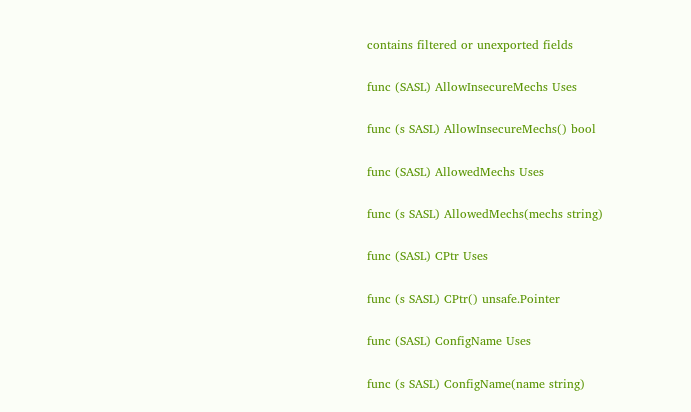contains filtered or unexported fields

func (SASL) AllowInsecureMechs Uses

func (s SASL) AllowInsecureMechs() bool

func (SASL) AllowedMechs Uses

func (s SASL) AllowedMechs(mechs string)

func (SASL) CPtr Uses

func (s SASL) CPtr() unsafe.Pointer

func (SASL) ConfigName Uses

func (s SASL) ConfigName(name string)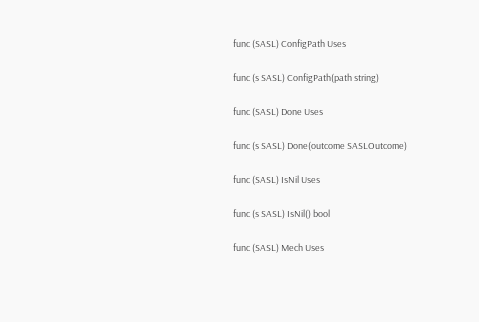func (SASL) ConfigPath Uses

func (s SASL) ConfigPath(path string)

func (SASL) Done Uses

func (s SASL) Done(outcome SASLOutcome)

func (SASL) IsNil Uses

func (s SASL) IsNil() bool

func (SASL) Mech Uses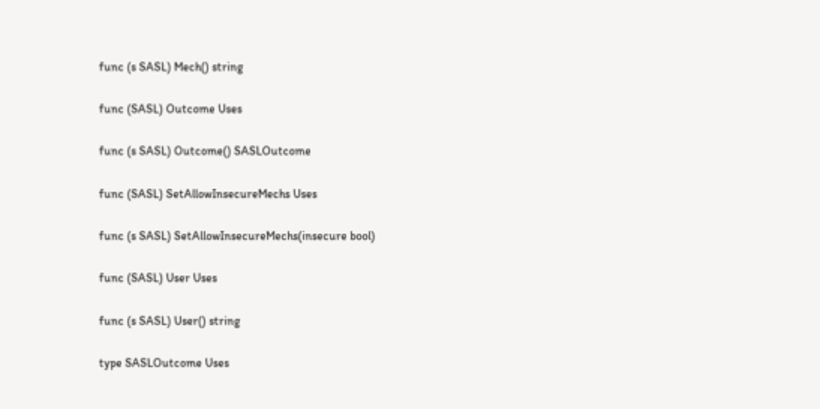func (s SASL) Mech() string

func (SASL) Outcome Uses

func (s SASL) Outcome() SASLOutcome

func (SASL) SetAllowInsecureMechs Uses

func (s SASL) SetAllowInsecureMechs(insecure bool)

func (SASL) User Uses

func (s SASL) User() string

type SASLOutcome Uses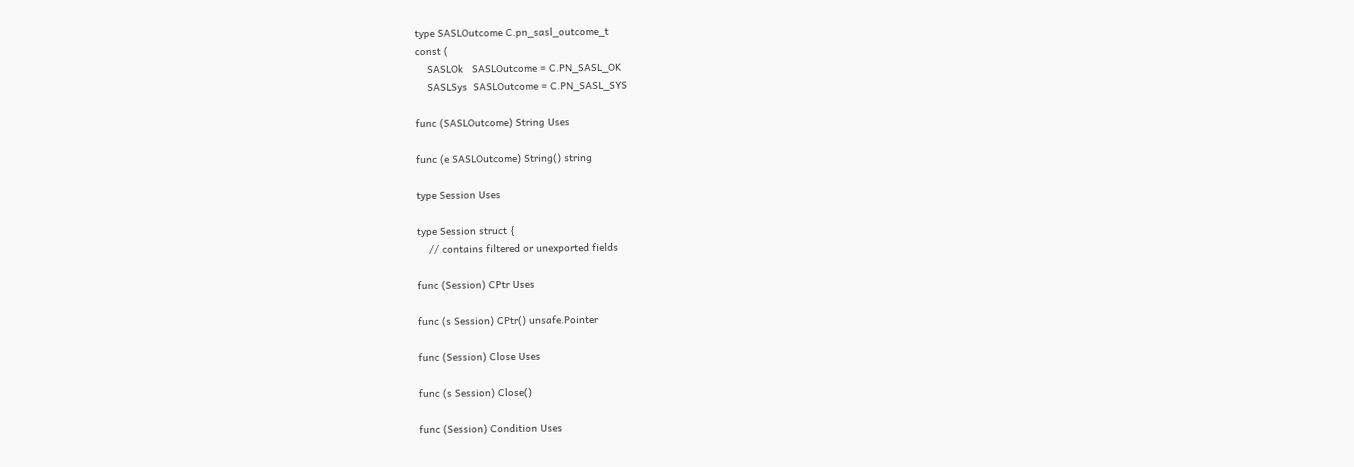type SASLOutcome C.pn_sasl_outcome_t
const (
    SASLOk   SASLOutcome = C.PN_SASL_OK
    SASLSys  SASLOutcome = C.PN_SASL_SYS

func (SASLOutcome) String Uses

func (e SASLOutcome) String() string

type Session Uses

type Session struct {
    // contains filtered or unexported fields

func (Session) CPtr Uses

func (s Session) CPtr() unsafe.Pointer

func (Session) Close Uses

func (s Session) Close()

func (Session) Condition Uses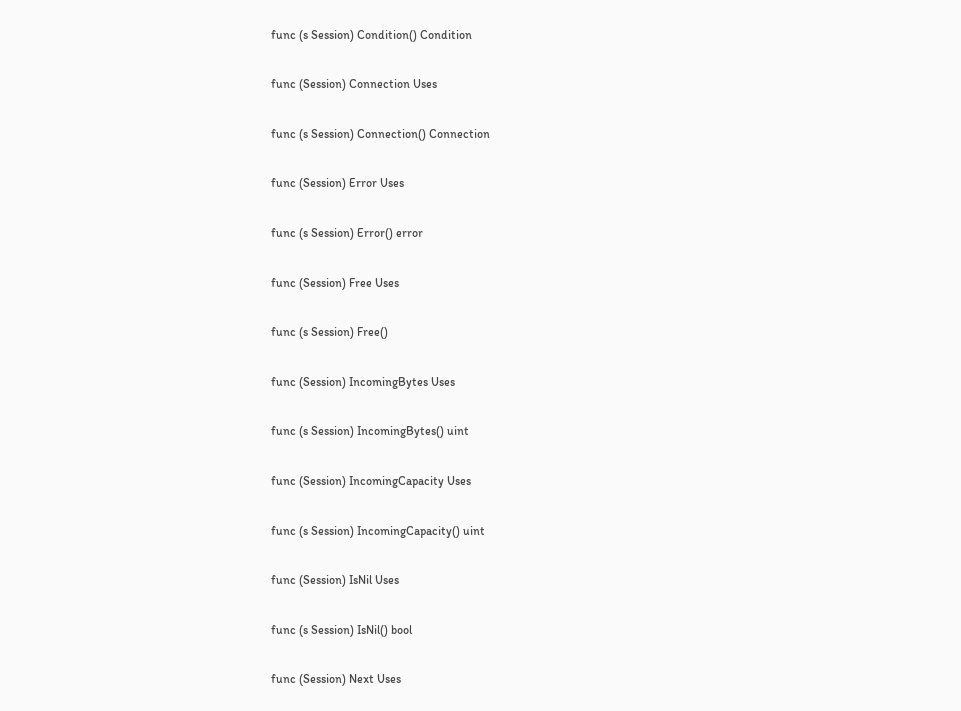func (s Session) Condition() Condition

func (Session) Connection Uses

func (s Session) Connection() Connection

func (Session) Error Uses

func (s Session) Error() error

func (Session) Free Uses

func (s Session) Free()

func (Session) IncomingBytes Uses

func (s Session) IncomingBytes() uint

func (Session) IncomingCapacity Uses

func (s Session) IncomingCapacity() uint

func (Session) IsNil Uses

func (s Session) IsNil() bool

func (Session) Next Uses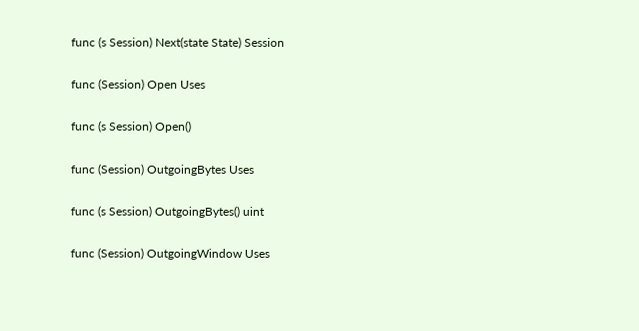func (s Session) Next(state State) Session

func (Session) Open Uses

func (s Session) Open()

func (Session) OutgoingBytes Uses

func (s Session) OutgoingBytes() uint

func (Session) OutgoingWindow Uses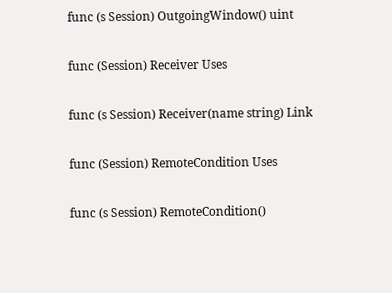func (s Session) OutgoingWindow() uint

func (Session) Receiver Uses

func (s Session) Receiver(name string) Link

func (Session) RemoteCondition Uses

func (s Session) RemoteCondition()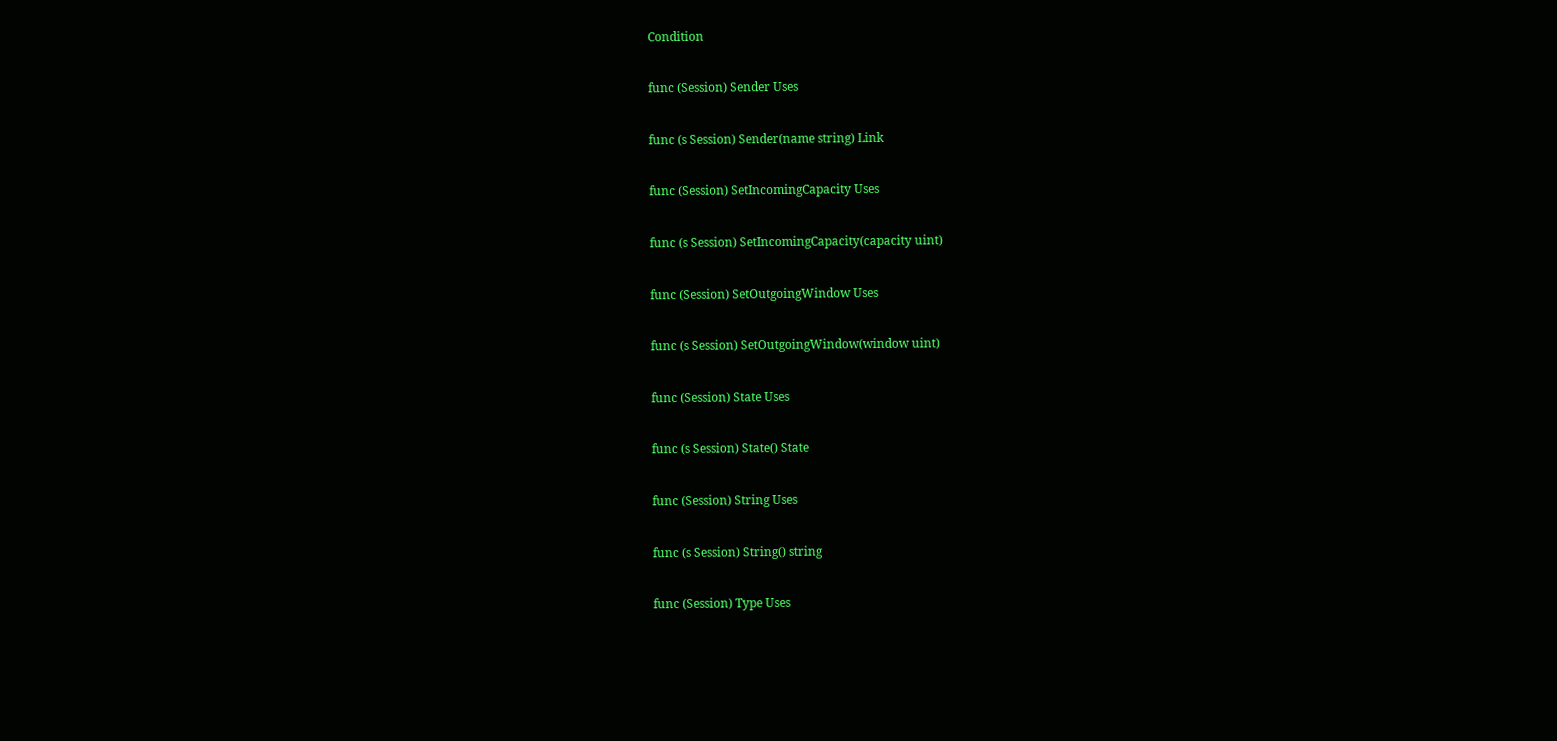Condition

func (Session) Sender Uses

func (s Session) Sender(name string) Link

func (Session) SetIncomingCapacity Uses

func (s Session) SetIncomingCapacity(capacity uint)

func (Session) SetOutgoingWindow Uses

func (s Session) SetOutgoingWindow(window uint)

func (Session) State Uses

func (s Session) State() State

func (Session) String Uses

func (s Session) String() string

func (Session) Type Uses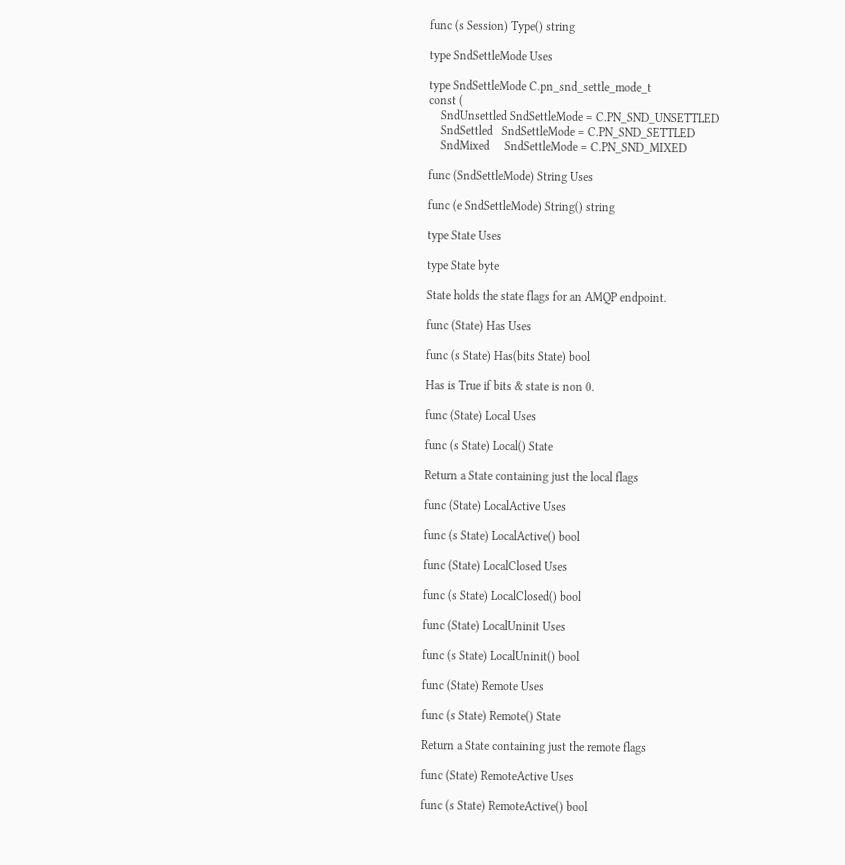func (s Session) Type() string

type SndSettleMode Uses

type SndSettleMode C.pn_snd_settle_mode_t
const (
    SndUnsettled SndSettleMode = C.PN_SND_UNSETTLED
    SndSettled   SndSettleMode = C.PN_SND_SETTLED
    SndMixed     SndSettleMode = C.PN_SND_MIXED

func (SndSettleMode) String Uses

func (e SndSettleMode) String() string

type State Uses

type State byte

State holds the state flags for an AMQP endpoint.

func (State) Has Uses

func (s State) Has(bits State) bool

Has is True if bits & state is non 0.

func (State) Local Uses

func (s State) Local() State

Return a State containing just the local flags

func (State) LocalActive Uses

func (s State) LocalActive() bool

func (State) LocalClosed Uses

func (s State) LocalClosed() bool

func (State) LocalUninit Uses

func (s State) LocalUninit() bool

func (State) Remote Uses

func (s State) Remote() State

Return a State containing just the remote flags

func (State) RemoteActive Uses

func (s State) RemoteActive() bool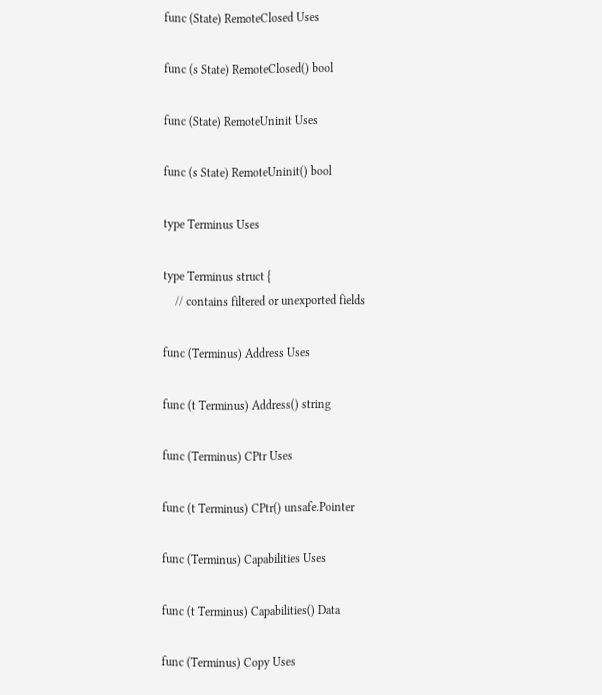func (State) RemoteClosed Uses

func (s State) RemoteClosed() bool

func (State) RemoteUninit Uses

func (s State) RemoteUninit() bool

type Terminus Uses

type Terminus struct {
    // contains filtered or unexported fields

func (Terminus) Address Uses

func (t Terminus) Address() string

func (Terminus) CPtr Uses

func (t Terminus) CPtr() unsafe.Pointer

func (Terminus) Capabilities Uses

func (t Terminus) Capabilities() Data

func (Terminus) Copy Uses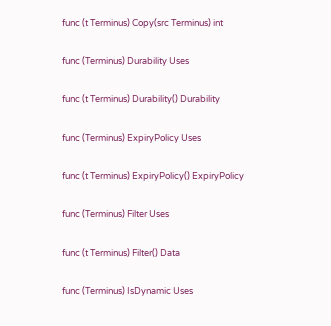func (t Terminus) Copy(src Terminus) int

func (Terminus) Durability Uses

func (t Terminus) Durability() Durability

func (Terminus) ExpiryPolicy Uses

func (t Terminus) ExpiryPolicy() ExpiryPolicy

func (Terminus) Filter Uses

func (t Terminus) Filter() Data

func (Terminus) IsDynamic Uses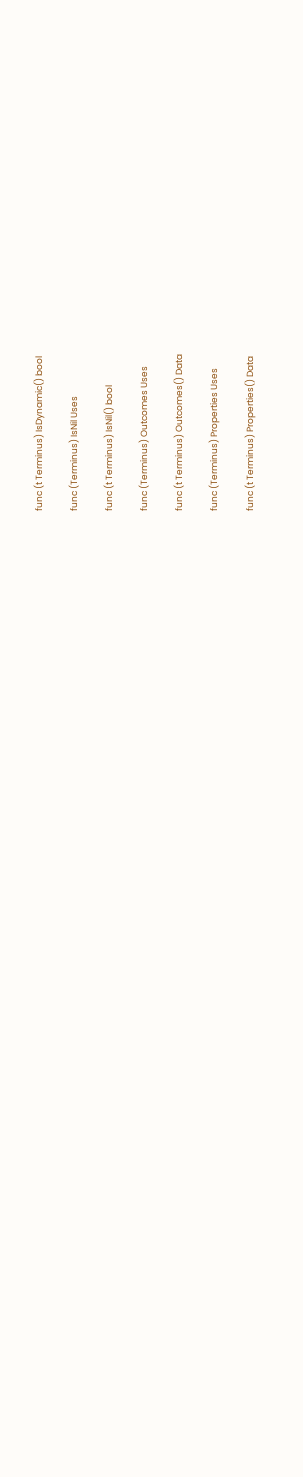func (t Terminus) IsDynamic() bool

func (Terminus) IsNil Uses

func (t Terminus) IsNil() bool

func (Terminus) Outcomes Uses

func (t Terminus) Outcomes() Data

func (Terminus) Properties Uses

func (t Terminus) Properties() Data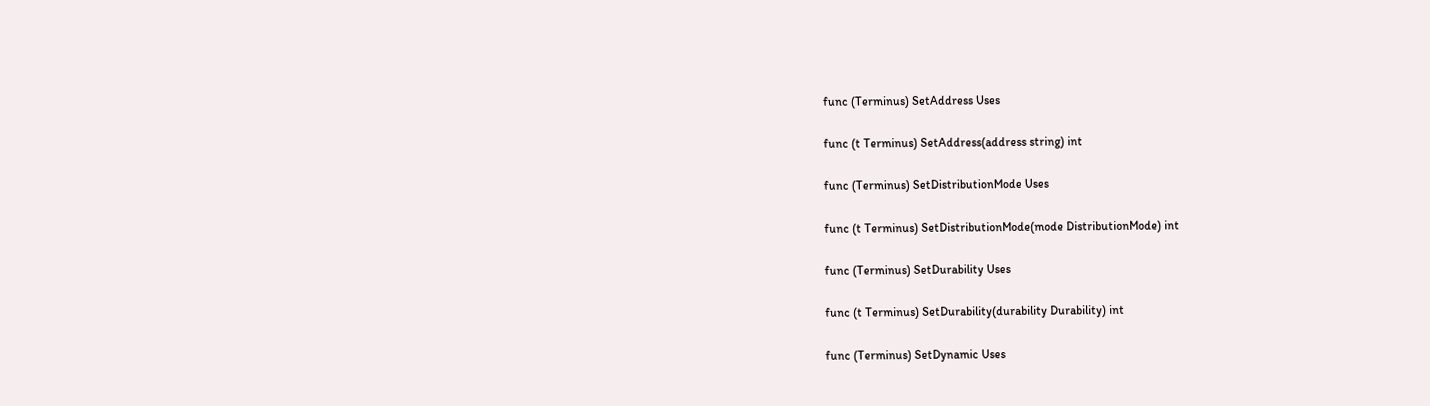func (Terminus) SetAddress Uses

func (t Terminus) SetAddress(address string) int

func (Terminus) SetDistributionMode Uses

func (t Terminus) SetDistributionMode(mode DistributionMode) int

func (Terminus) SetDurability Uses

func (t Terminus) SetDurability(durability Durability) int

func (Terminus) SetDynamic Uses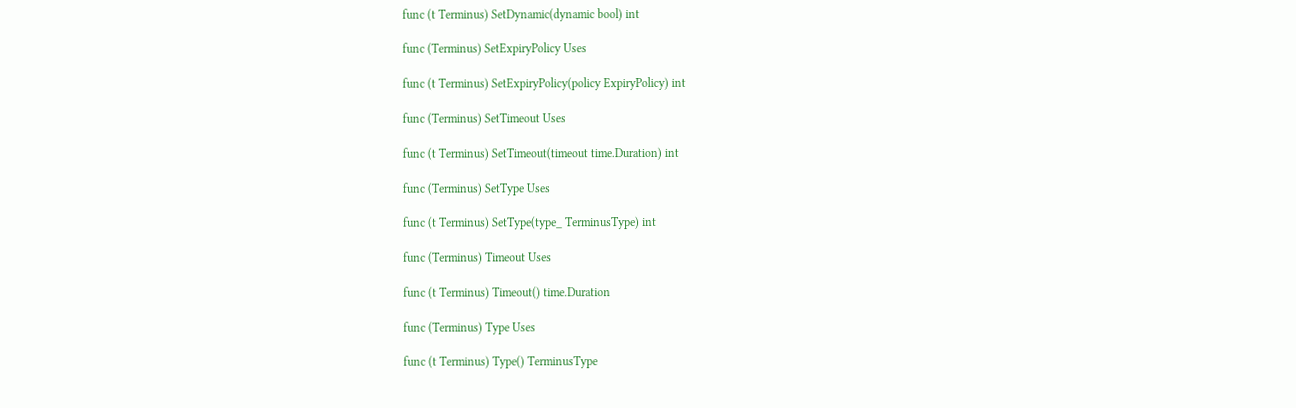func (t Terminus) SetDynamic(dynamic bool) int

func (Terminus) SetExpiryPolicy Uses

func (t Terminus) SetExpiryPolicy(policy ExpiryPolicy) int

func (Terminus) SetTimeout Uses

func (t Terminus) SetTimeout(timeout time.Duration) int

func (Terminus) SetType Uses

func (t Terminus) SetType(type_ TerminusType) int

func (Terminus) Timeout Uses

func (t Terminus) Timeout() time.Duration

func (Terminus) Type Uses

func (t Terminus) Type() TerminusType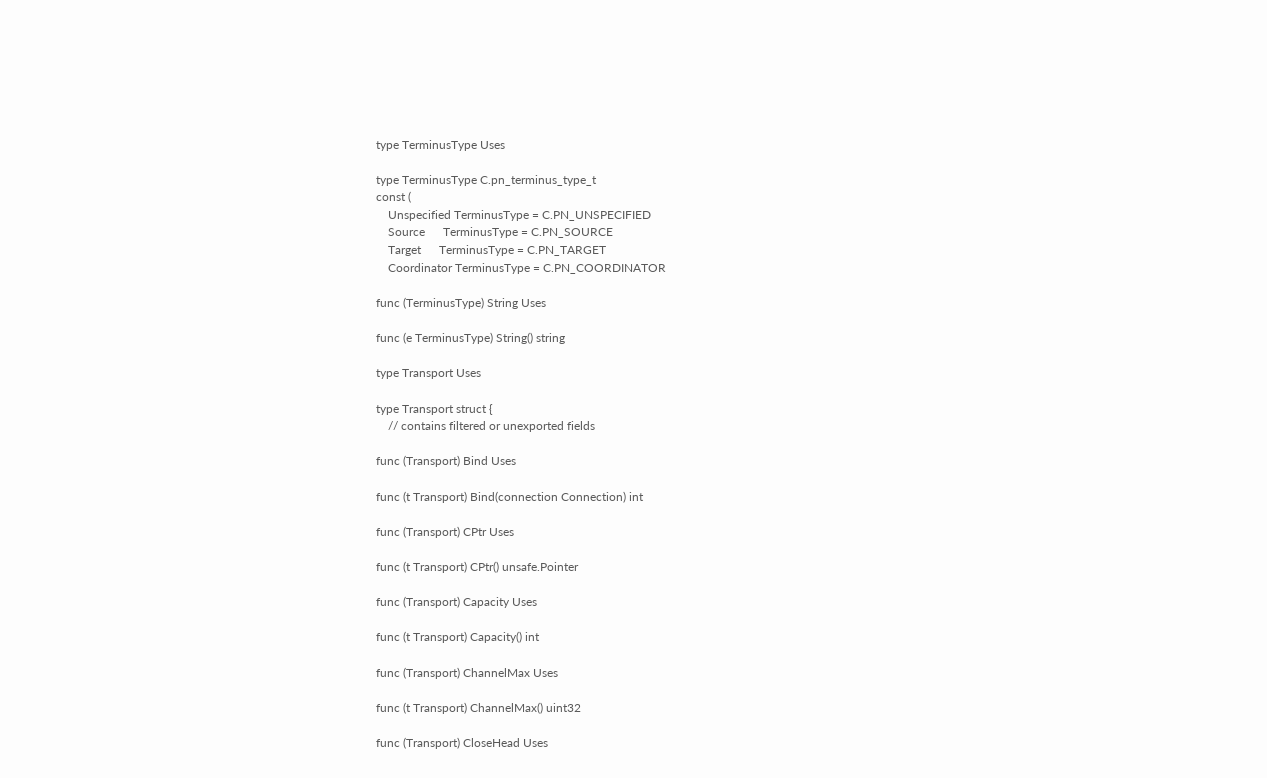type TerminusType Uses

type TerminusType C.pn_terminus_type_t
const (
    Unspecified TerminusType = C.PN_UNSPECIFIED
    Source      TerminusType = C.PN_SOURCE
    Target      TerminusType = C.PN_TARGET
    Coordinator TerminusType = C.PN_COORDINATOR

func (TerminusType) String Uses

func (e TerminusType) String() string

type Transport Uses

type Transport struct {
    // contains filtered or unexported fields

func (Transport) Bind Uses

func (t Transport) Bind(connection Connection) int

func (Transport) CPtr Uses

func (t Transport) CPtr() unsafe.Pointer

func (Transport) Capacity Uses

func (t Transport) Capacity() int

func (Transport) ChannelMax Uses

func (t Transport) ChannelMax() uint32

func (Transport) CloseHead Uses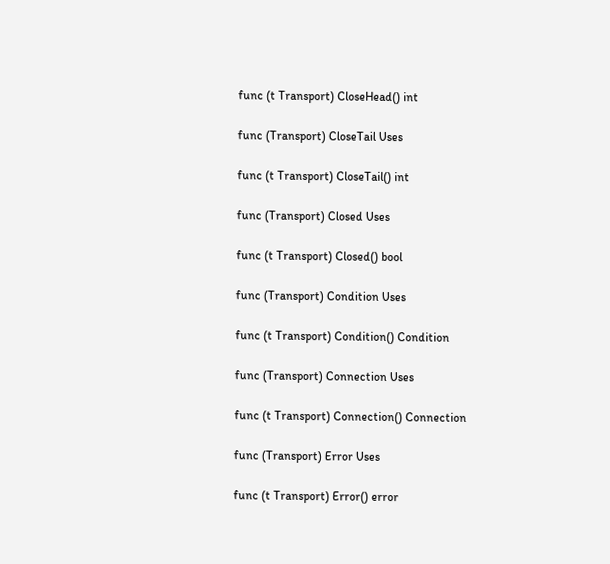func (t Transport) CloseHead() int

func (Transport) CloseTail Uses

func (t Transport) CloseTail() int

func (Transport) Closed Uses

func (t Transport) Closed() bool

func (Transport) Condition Uses

func (t Transport) Condition() Condition

func (Transport) Connection Uses

func (t Transport) Connection() Connection

func (Transport) Error Uses

func (t Transport) Error() error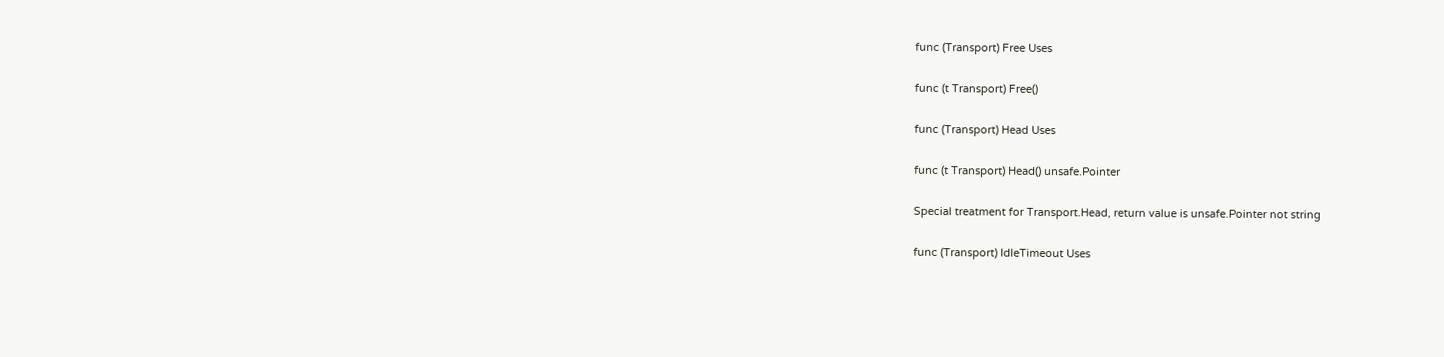func (Transport) Free Uses

func (t Transport) Free()

func (Transport) Head Uses

func (t Transport) Head() unsafe.Pointer

Special treatment for Transport.Head, return value is unsafe.Pointer not string

func (Transport) IdleTimeout Uses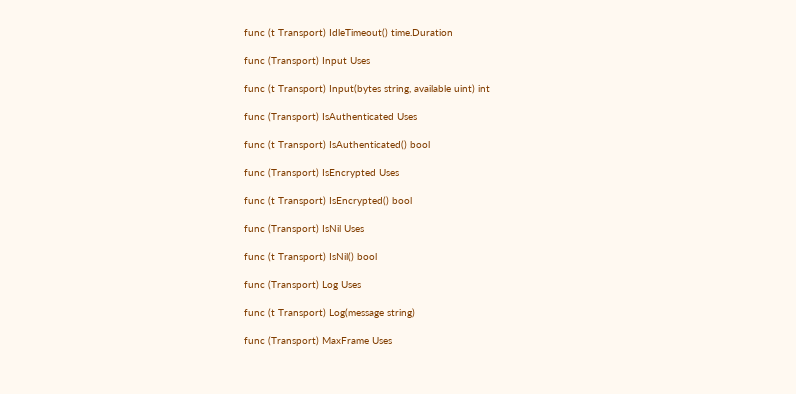func (t Transport) IdleTimeout() time.Duration

func (Transport) Input Uses

func (t Transport) Input(bytes string, available uint) int

func (Transport) IsAuthenticated Uses

func (t Transport) IsAuthenticated() bool

func (Transport) IsEncrypted Uses

func (t Transport) IsEncrypted() bool

func (Transport) IsNil Uses

func (t Transport) IsNil() bool

func (Transport) Log Uses

func (t Transport) Log(message string)

func (Transport) MaxFrame Uses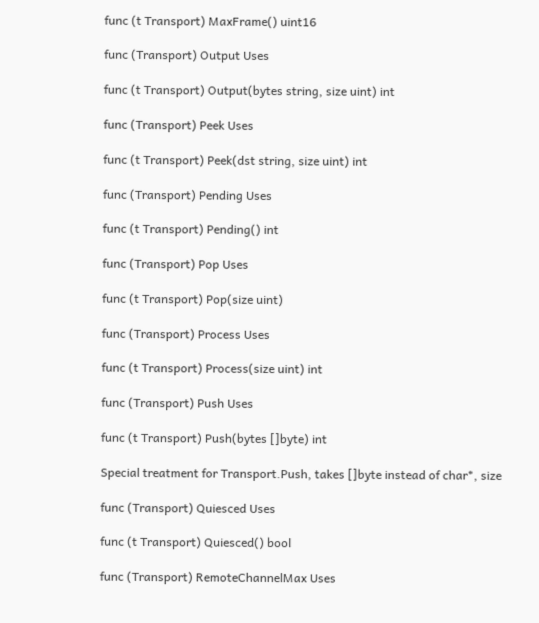func (t Transport) MaxFrame() uint16

func (Transport) Output Uses

func (t Transport) Output(bytes string, size uint) int

func (Transport) Peek Uses

func (t Transport) Peek(dst string, size uint) int

func (Transport) Pending Uses

func (t Transport) Pending() int

func (Transport) Pop Uses

func (t Transport) Pop(size uint)

func (Transport) Process Uses

func (t Transport) Process(size uint) int

func (Transport) Push Uses

func (t Transport) Push(bytes []byte) int

Special treatment for Transport.Push, takes []byte instead of char*, size

func (Transport) Quiesced Uses

func (t Transport) Quiesced() bool

func (Transport) RemoteChannelMax Uses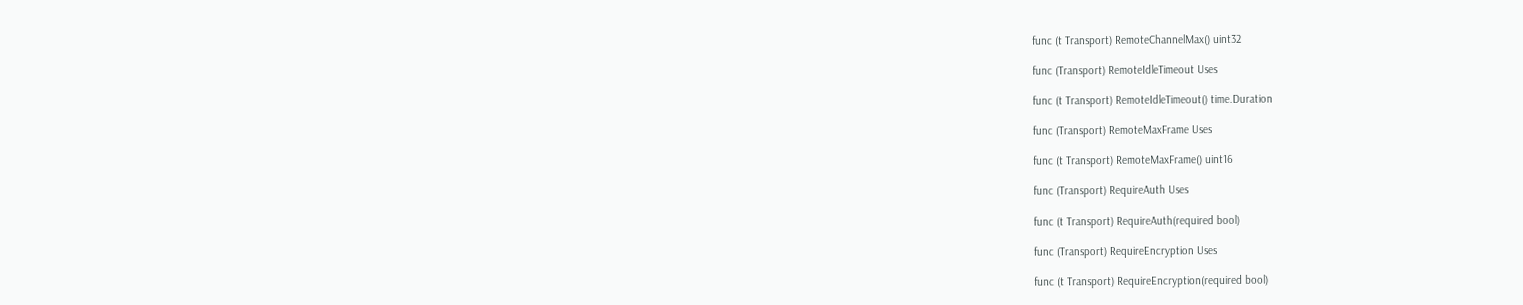func (t Transport) RemoteChannelMax() uint32

func (Transport) RemoteIdleTimeout Uses

func (t Transport) RemoteIdleTimeout() time.Duration

func (Transport) RemoteMaxFrame Uses

func (t Transport) RemoteMaxFrame() uint16

func (Transport) RequireAuth Uses

func (t Transport) RequireAuth(required bool)

func (Transport) RequireEncryption Uses

func (t Transport) RequireEncryption(required bool)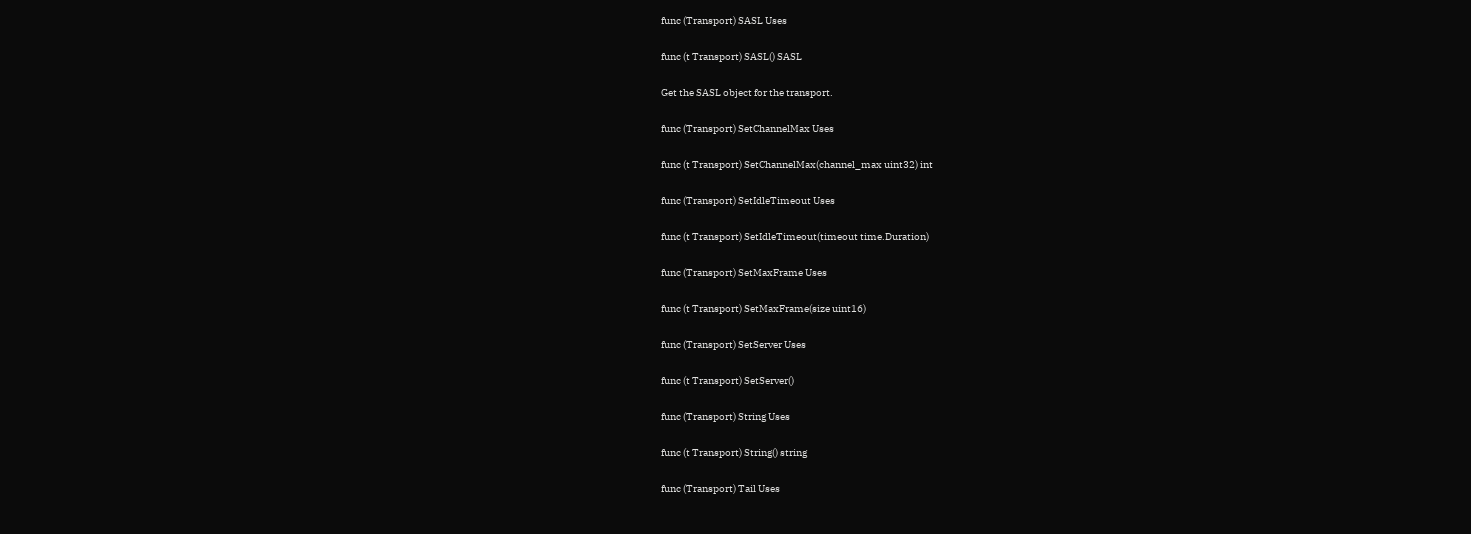func (Transport) SASL Uses

func (t Transport) SASL() SASL

Get the SASL object for the transport.

func (Transport) SetChannelMax Uses

func (t Transport) SetChannelMax(channel_max uint32) int

func (Transport) SetIdleTimeout Uses

func (t Transport) SetIdleTimeout(timeout time.Duration)

func (Transport) SetMaxFrame Uses

func (t Transport) SetMaxFrame(size uint16)

func (Transport) SetServer Uses

func (t Transport) SetServer()

func (Transport) String Uses

func (t Transport) String() string

func (Transport) Tail Uses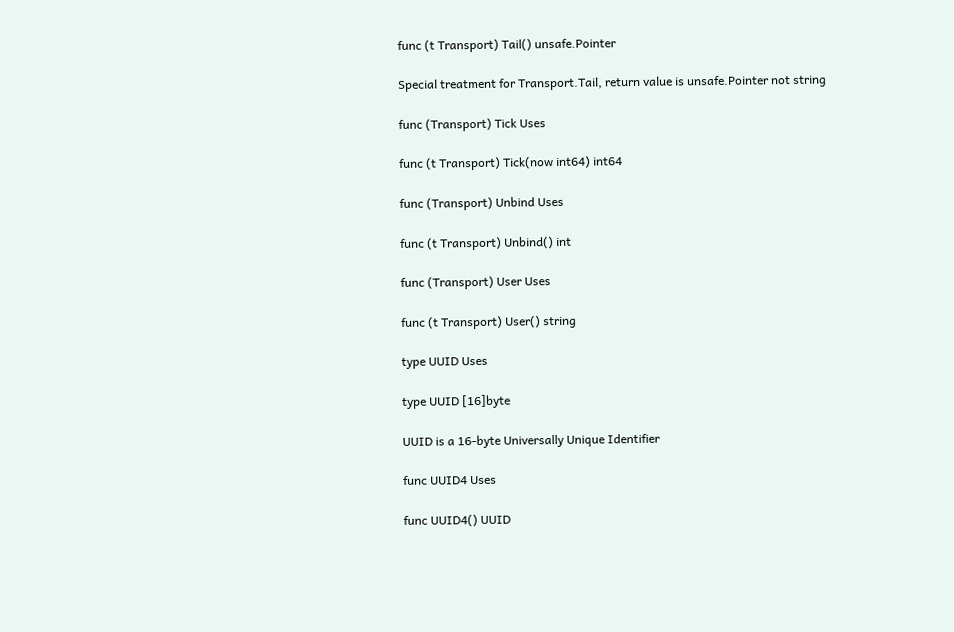func (t Transport) Tail() unsafe.Pointer

Special treatment for Transport.Tail, return value is unsafe.Pointer not string

func (Transport) Tick Uses

func (t Transport) Tick(now int64) int64

func (Transport) Unbind Uses

func (t Transport) Unbind() int

func (Transport) User Uses

func (t Transport) User() string

type UUID Uses

type UUID [16]byte

UUID is a 16-byte Universally Unique Identifier

func UUID4 Uses

func UUID4() UUID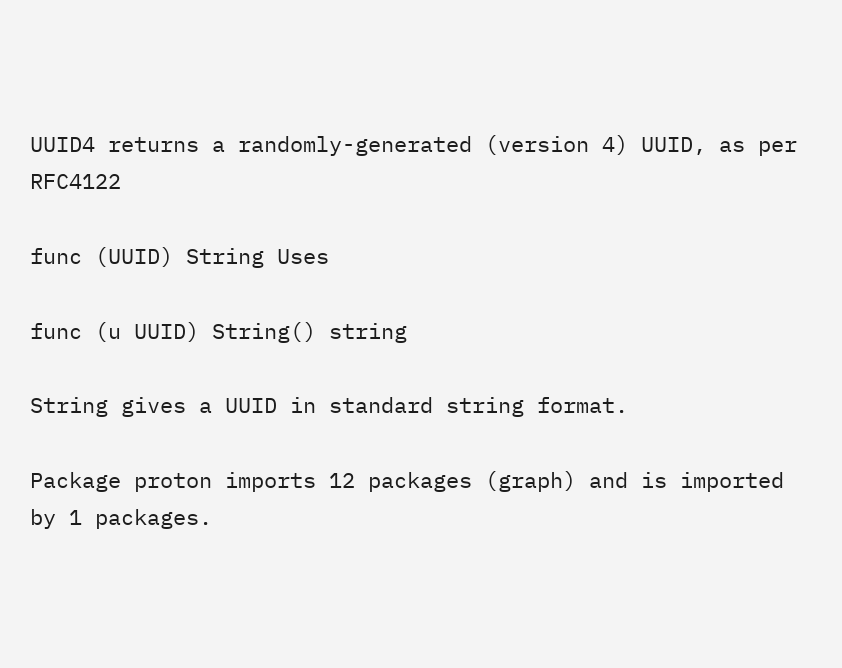UUID4 returns a randomly-generated (version 4) UUID, as per RFC4122

func (UUID) String Uses

func (u UUID) String() string

String gives a UUID in standard string format.

Package proton imports 12 packages (graph) and is imported by 1 packages.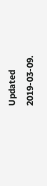Updated 2019-03-09.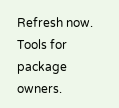Refresh now. Tools for package owners.